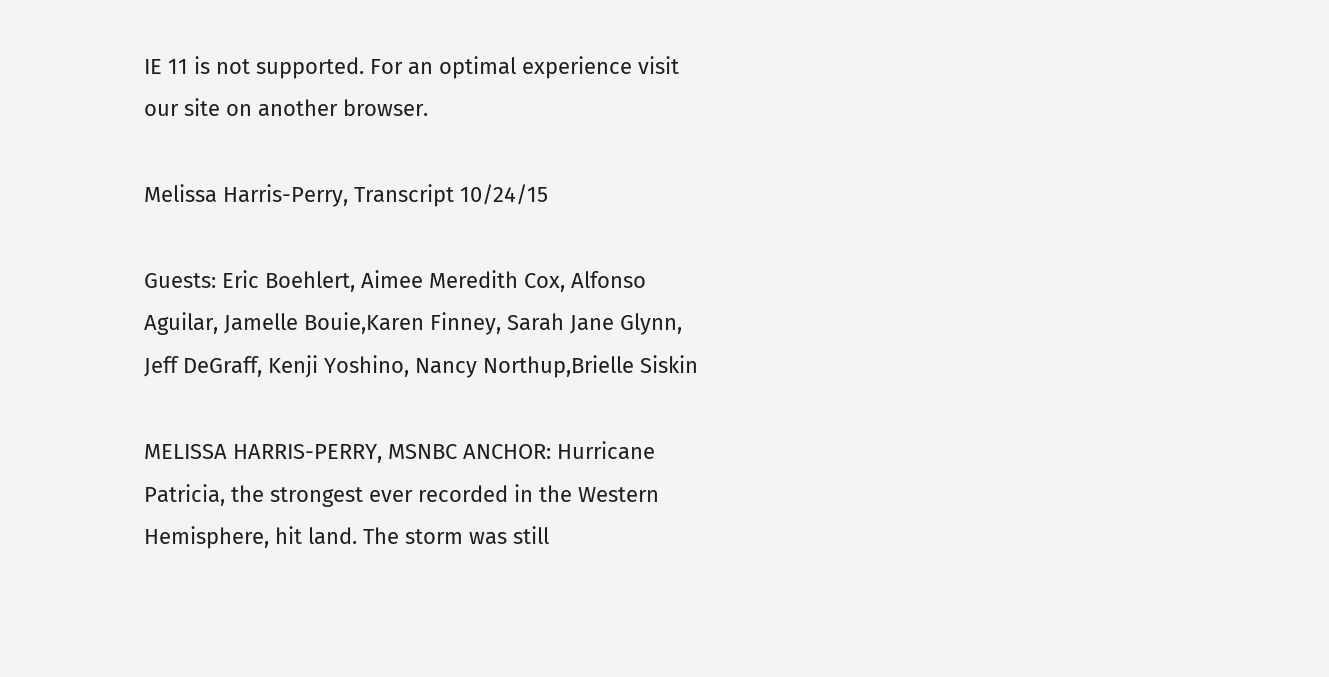IE 11 is not supported. For an optimal experience visit our site on another browser.

Melissa Harris-Perry, Transcript 10/24/15

Guests: Eric Boehlert, Aimee Meredith Cox, Alfonso Aguilar, Jamelle Bouie,Karen Finney, Sarah Jane Glynn, Jeff DeGraff, Kenji Yoshino, Nancy Northup,Brielle Siskin

MELISSA HARRIS-PERRY, MSNBC ANCHOR: Hurricane Patricia, the strongest ever recorded in the Western Hemisphere, hit land. The storm was still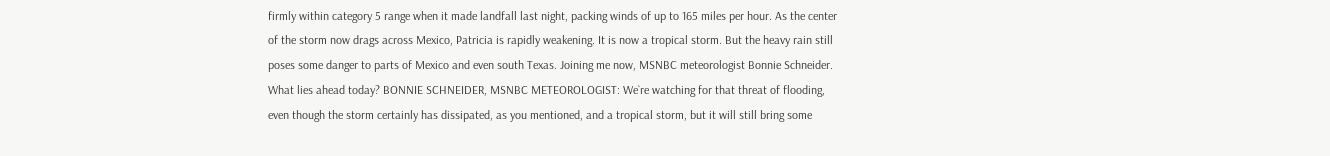firmly within category 5 range when it made landfall last night, packing winds of up to 165 miles per hour. As the center of the storm now drags across Mexico, Patricia is rapidly weakening. It is now a tropical storm. But the heavy rain still poses some danger to parts of Mexico and even south Texas. Joining me now, MSNBC meteorologist Bonnie Schneider. What lies ahead today? BONNIE SCHNEIDER, MSNBC METEOROLOGIST: We`re watching for that threat of flooding, even though the storm certainly has dissipated, as you mentioned, and a tropical storm, but it will still bring some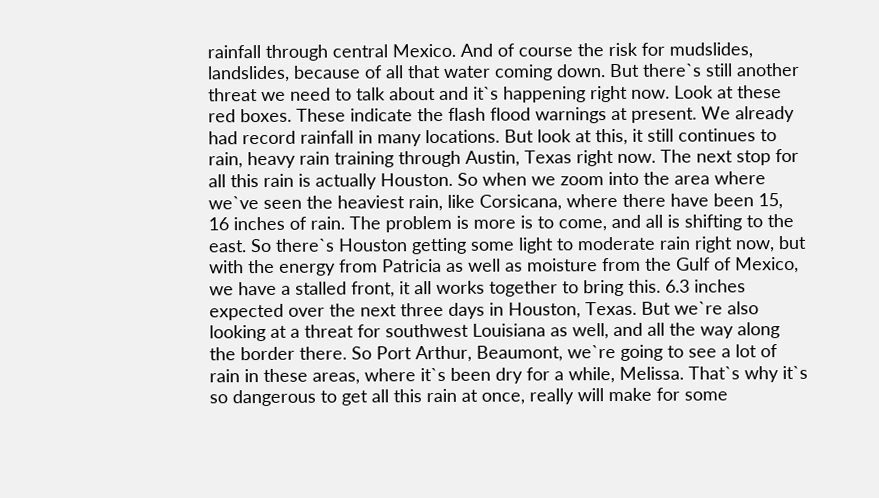rainfall through central Mexico. And of course the risk for mudslides, landslides, because of all that water coming down. But there`s still another threat we need to talk about and it`s happening right now. Look at these red boxes. These indicate the flash flood warnings at present. We already had record rainfall in many locations. But look at this, it still continues to rain, heavy rain training through Austin, Texas right now. The next stop for all this rain is actually Houston. So when we zoom into the area where we`ve seen the heaviest rain, like Corsicana, where there have been 15, 16 inches of rain. The problem is more is to come, and all is shifting to the east. So there`s Houston getting some light to moderate rain right now, but with the energy from Patricia as well as moisture from the Gulf of Mexico, we have a stalled front, it all works together to bring this. 6.3 inches expected over the next three days in Houston, Texas. But we`re also looking at a threat for southwest Louisiana as well, and all the way along the border there. So Port Arthur, Beaumont, we`re going to see a lot of rain in these areas, where it`s been dry for a while, Melissa. That`s why it`s so dangerous to get all this rain at once, really will make for some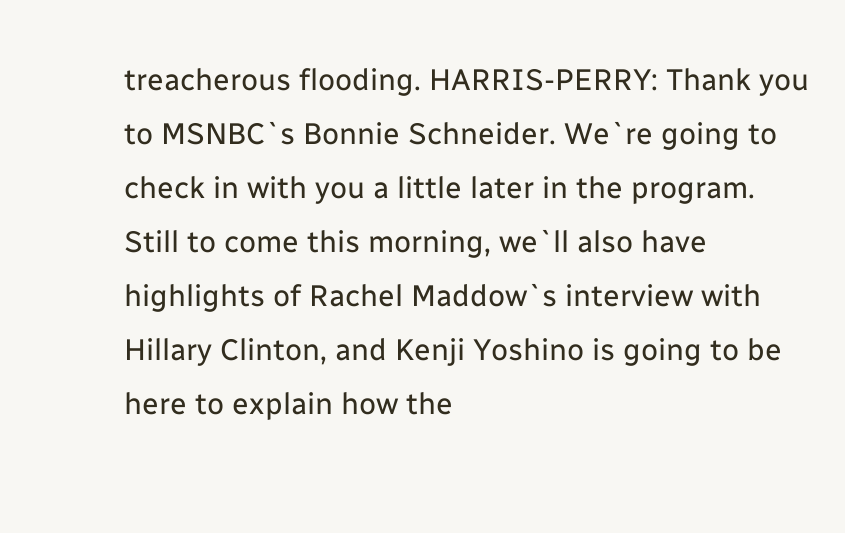treacherous flooding. HARRIS-PERRY: Thank you to MSNBC`s Bonnie Schneider. We`re going to check in with you a little later in the program. Still to come this morning, we`ll also have highlights of Rachel Maddow`s interview with Hillary Clinton, and Kenji Yoshino is going to be here to explain how the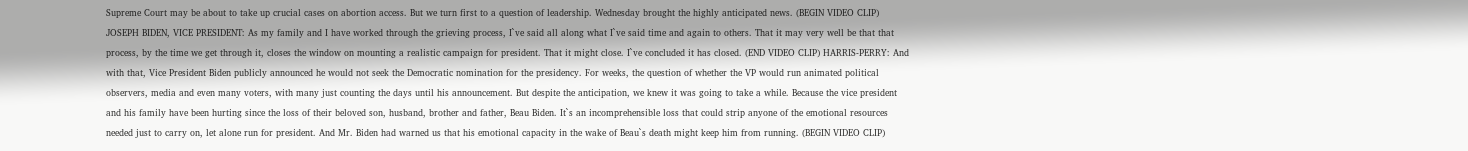Supreme Court may be about to take up crucial cases on abortion access. But we turn first to a question of leadership. Wednesday brought the highly anticipated news. (BEGIN VIDEO CLIP) JOSEPH BIDEN, VICE PRESIDENT: As my family and I have worked through the grieving process, I`ve said all along what I`ve said time and again to others. That it may very well be that that process, by the time we get through it, closes the window on mounting a realistic campaign for president. That it might close. I`ve concluded it has closed. (END VIDEO CLIP) HARRIS-PERRY: And with that, Vice President Biden publicly announced he would not seek the Democratic nomination for the presidency. For weeks, the question of whether the VP would run animated political observers, media and even many voters, with many just counting the days until his announcement. But despite the anticipation, we knew it was going to take a while. Because the vice president and his family have been hurting since the loss of their beloved son, husband, brother and father, Beau Biden. It`s an incomprehensible loss that could strip anyone of the emotional resources needed just to carry on, let alone run for president. And Mr. Biden had warned us that his emotional capacity in the wake of Beau`s death might keep him from running. (BEGIN VIDEO CLIP)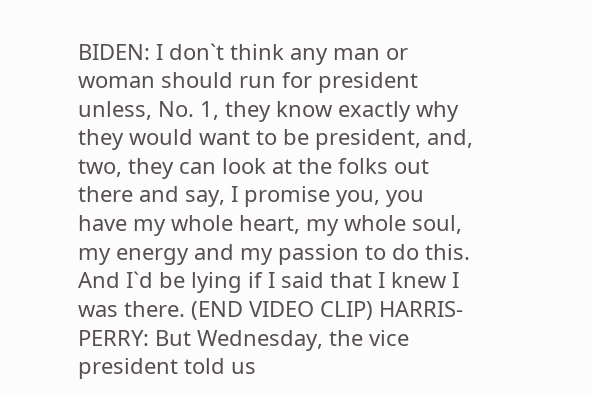BIDEN: I don`t think any man or woman should run for president unless, No. 1, they know exactly why they would want to be president, and, two, they can look at the folks out there and say, I promise you, you have my whole heart, my whole soul, my energy and my passion to do this. And I`d be lying if I said that I knew I was there. (END VIDEO CLIP) HARRIS-PERRY: But Wednesday, the vice president told us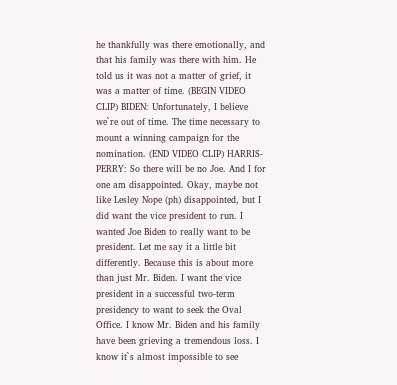he thankfully was there emotionally, and that his family was there with him. He told us it was not a matter of grief, it was a matter of time. (BEGIN VIDEO CLIP) BIDEN: Unfortunately, I believe we`re out of time. The time necessary to mount a winning campaign for the nomination. (END VIDEO CLIP) HARRIS-PERRY: So there will be no Joe. And I for one am disappointed. Okay, maybe not like Lesley Nope (ph) disappointed, but I did want the vice president to run. I wanted Joe Biden to really want to be president. Let me say it a little bit differently. Because this is about more than just Mr. Biden. I want the vice president in a successful two-term presidency to want to seek the Oval Office. I know Mr. Biden and his family have been grieving a tremendous loss. I know it`s almost impossible to see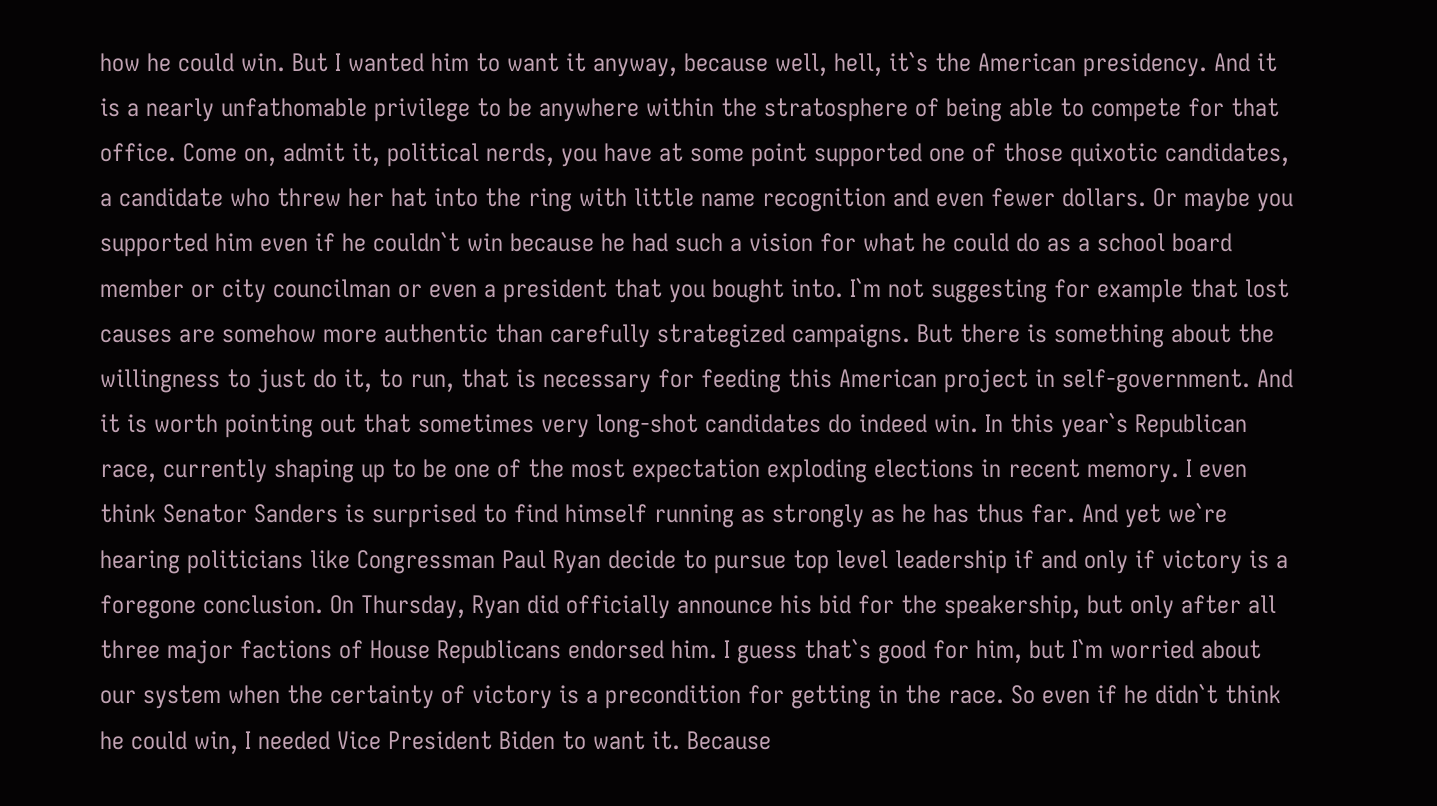how he could win. But I wanted him to want it anyway, because well, hell, it`s the American presidency. And it is a nearly unfathomable privilege to be anywhere within the stratosphere of being able to compete for that office. Come on, admit it, political nerds, you have at some point supported one of those quixotic candidates, a candidate who threw her hat into the ring with little name recognition and even fewer dollars. Or maybe you supported him even if he couldn`t win because he had such a vision for what he could do as a school board member or city councilman or even a president that you bought into. I`m not suggesting for example that lost causes are somehow more authentic than carefully strategized campaigns. But there is something about the willingness to just do it, to run, that is necessary for feeding this American project in self-government. And it is worth pointing out that sometimes very long-shot candidates do indeed win. In this year`s Republican race, currently shaping up to be one of the most expectation exploding elections in recent memory. I even think Senator Sanders is surprised to find himself running as strongly as he has thus far. And yet we`re hearing politicians like Congressman Paul Ryan decide to pursue top level leadership if and only if victory is a foregone conclusion. On Thursday, Ryan did officially announce his bid for the speakership, but only after all three major factions of House Republicans endorsed him. I guess that`s good for him, but I`m worried about our system when the certainty of victory is a precondition for getting in the race. So even if he didn`t think he could win, I needed Vice President Biden to want it. Because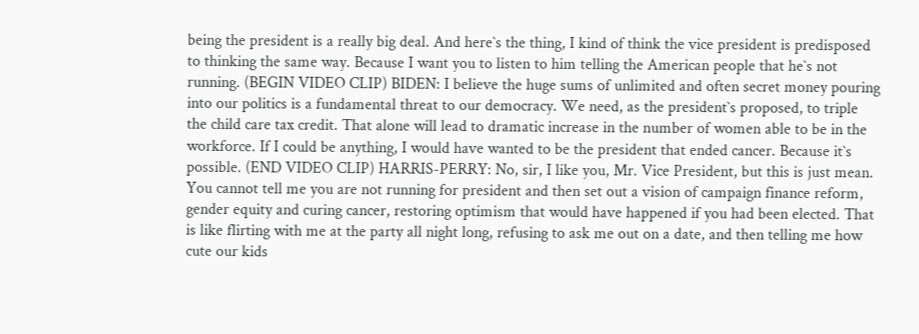being the president is a really big deal. And here`s the thing, I kind of think the vice president is predisposed to thinking the same way. Because I want you to listen to him telling the American people that he`s not running. (BEGIN VIDEO CLIP) BIDEN: I believe the huge sums of unlimited and often secret money pouring into our politics is a fundamental threat to our democracy. We need, as the president`s proposed, to triple the child care tax credit. That alone will lead to dramatic increase in the number of women able to be in the workforce. If I could be anything, I would have wanted to be the president that ended cancer. Because it`s possible. (END VIDEO CLIP) HARRIS-PERRY: No, sir, I like you, Mr. Vice President, but this is just mean. You cannot tell me you are not running for president and then set out a vision of campaign finance reform, gender equity and curing cancer, restoring optimism that would have happened if you had been elected. That is like flirting with me at the party all night long, refusing to ask me out on a date, and then telling me how cute our kids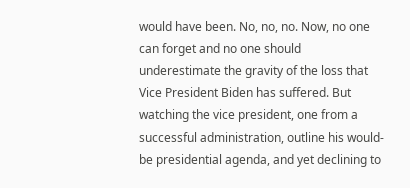would have been. No, no, no. Now, no one can forget and no one should underestimate the gravity of the loss that Vice President Biden has suffered. But watching the vice president, one from a successful administration, outline his would-be presidential agenda, and yet declining to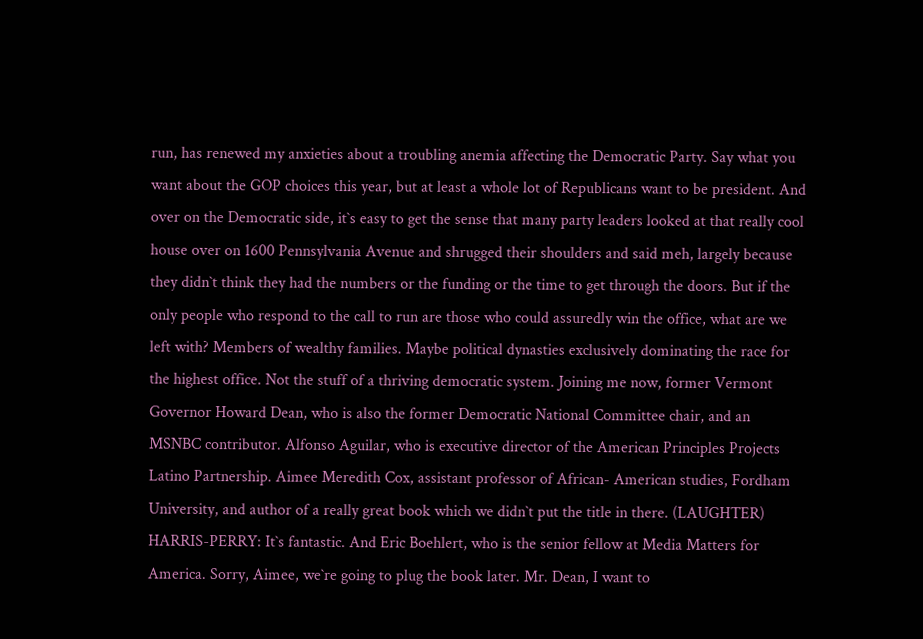run, has renewed my anxieties about a troubling anemia affecting the Democratic Party. Say what you want about the GOP choices this year, but at least a whole lot of Republicans want to be president. And over on the Democratic side, it`s easy to get the sense that many party leaders looked at that really cool house over on 1600 Pennsylvania Avenue and shrugged their shoulders and said meh, largely because they didn`t think they had the numbers or the funding or the time to get through the doors. But if the only people who respond to the call to run are those who could assuredly win the office, what are we left with? Members of wealthy families. Maybe political dynasties exclusively dominating the race for the highest office. Not the stuff of a thriving democratic system. Joining me now, former Vermont Governor Howard Dean, who is also the former Democratic National Committee chair, and an MSNBC contributor. Alfonso Aguilar, who is executive director of the American Principles Projects Latino Partnership. Aimee Meredith Cox, assistant professor of African- American studies, Fordham University, and author of a really great book which we didn`t put the title in there. (LAUGHTER) HARRIS-PERRY: It`s fantastic. And Eric Boehlert, who is the senior fellow at Media Matters for America. Sorry, Aimee, we`re going to plug the book later. Mr. Dean, I want to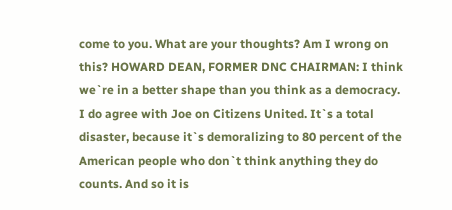come to you. What are your thoughts? Am I wrong on this? HOWARD DEAN, FORMER DNC CHAIRMAN: I think we`re in a better shape than you think as a democracy. I do agree with Joe on Citizens United. It`s a total disaster, because it`s demoralizing to 80 percent of the American people who don`t think anything they do counts. And so it is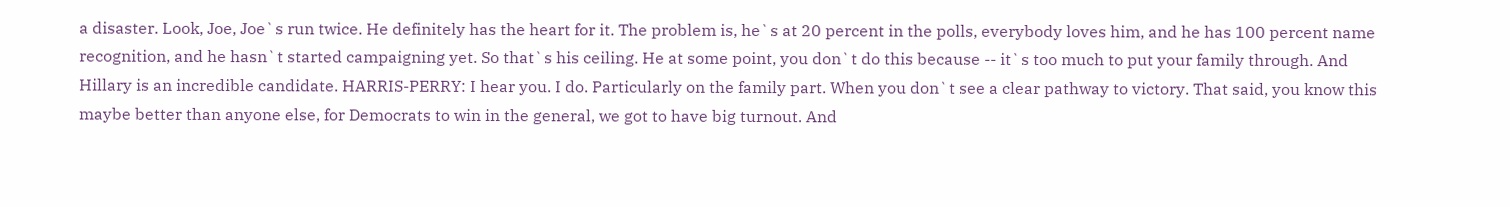a disaster. Look, Joe, Joe`s run twice. He definitely has the heart for it. The problem is, he`s at 20 percent in the polls, everybody loves him, and he has 100 percent name recognition, and he hasn`t started campaigning yet. So that`s his ceiling. He at some point, you don`t do this because -- it`s too much to put your family through. And Hillary is an incredible candidate. HARRIS-PERRY: I hear you. I do. Particularly on the family part. When you don`t see a clear pathway to victory. That said, you know this maybe better than anyone else, for Democrats to win in the general, we got to have big turnout. And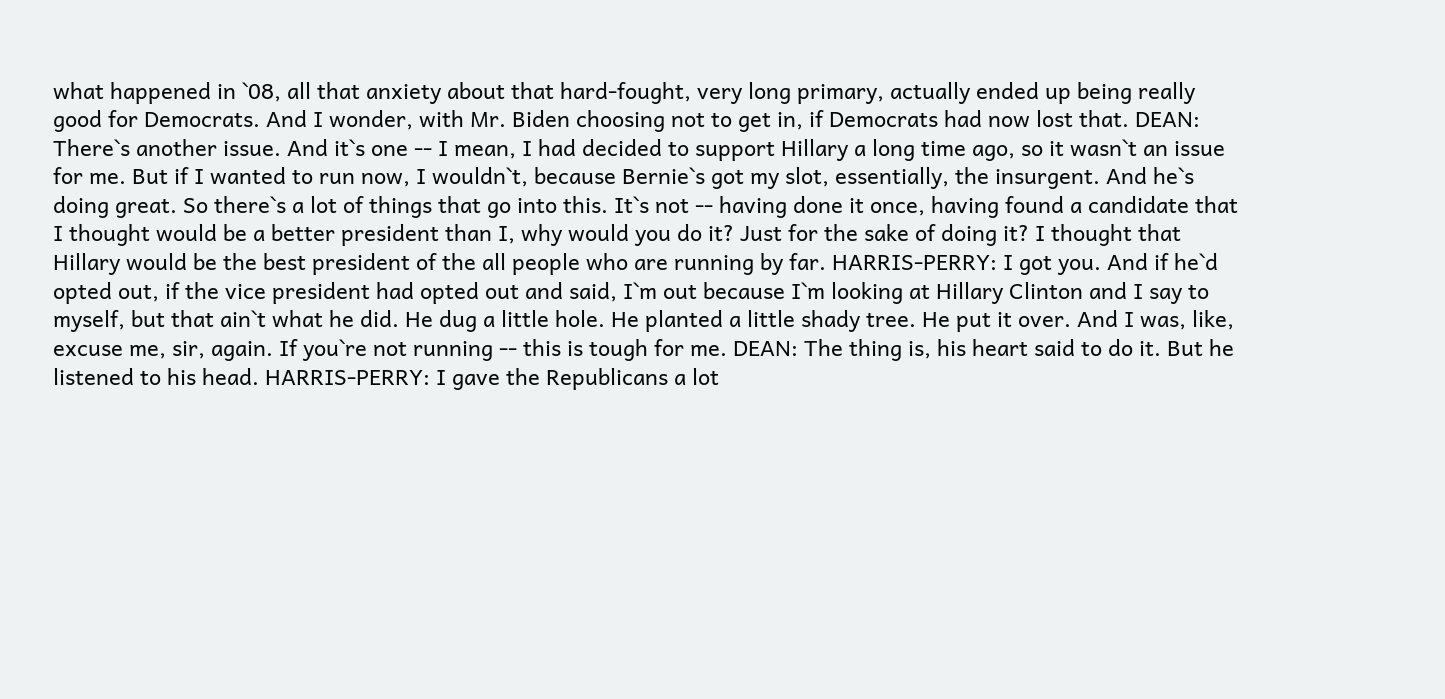what happened in `08, all that anxiety about that hard-fought, very long primary, actually ended up being really good for Democrats. And I wonder, with Mr. Biden choosing not to get in, if Democrats had now lost that. DEAN: There`s another issue. And it`s one -- I mean, I had decided to support Hillary a long time ago, so it wasn`t an issue for me. But if I wanted to run now, I wouldn`t, because Bernie`s got my slot, essentially, the insurgent. And he`s doing great. So there`s a lot of things that go into this. It`s not -- having done it once, having found a candidate that I thought would be a better president than I, why would you do it? Just for the sake of doing it? I thought that Hillary would be the best president of the all people who are running by far. HARRIS-PERRY: I got you. And if he`d opted out, if the vice president had opted out and said, I`m out because I`m looking at Hillary Clinton and I say to myself, but that ain`t what he did. He dug a little hole. He planted a little shady tree. He put it over. And I was, like, excuse me, sir, again. If you`re not running -- this is tough for me. DEAN: The thing is, his heart said to do it. But he listened to his head. HARRIS-PERRY: I gave the Republicans a lot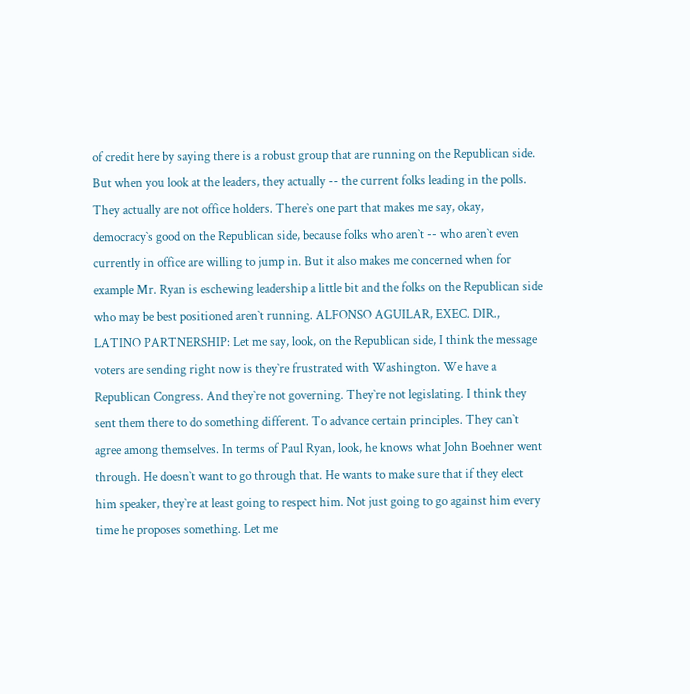of credit here by saying there is a robust group that are running on the Republican side. But when you look at the leaders, they actually -- the current folks leading in the polls. They actually are not office holders. There`s one part that makes me say, okay, democracy`s good on the Republican side, because folks who aren`t -- who aren`t even currently in office are willing to jump in. But it also makes me concerned when for example Mr. Ryan is eschewing leadership a little bit and the folks on the Republican side who may be best positioned aren`t running. ALFONSO AGUILAR, EXEC. DIR., LATINO PARTNERSHIP: Let me say, look, on the Republican side, I think the message voters are sending right now is they`re frustrated with Washington. We have a Republican Congress. And they`re not governing. They`re not legislating. I think they sent them there to do something different. To advance certain principles. They can`t agree among themselves. In terms of Paul Ryan, look, he knows what John Boehner went through. He doesn`t want to go through that. He wants to make sure that if they elect him speaker, they`re at least going to respect him. Not just going to go against him every time he proposes something. Let me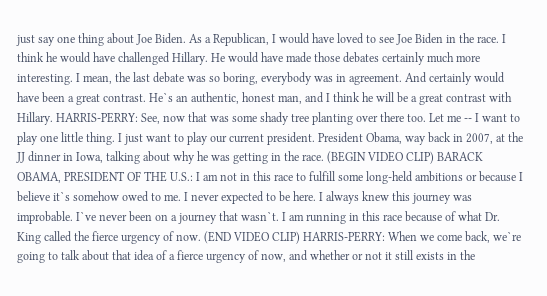just say one thing about Joe Biden. As a Republican, I would have loved to see Joe Biden in the race. I think he would have challenged Hillary. He would have made those debates certainly much more interesting. I mean, the last debate was so boring, everybody was in agreement. And certainly would have been a great contrast. He`s an authentic, honest man, and I think he will be a great contrast with Hillary. HARRIS-PERRY: See, now that was some shady tree planting over there too. Let me -- I want to play one little thing. I just want to play our current president. President Obama, way back in 2007, at the JJ dinner in Iowa, talking about why he was getting in the race. (BEGIN VIDEO CLIP) BARACK OBAMA, PRESIDENT OF THE U.S.: I am not in this race to fulfill some long-held ambitions or because I believe it`s somehow owed to me. I never expected to be here. I always knew this journey was improbable. I`ve never been on a journey that wasn`t. I am running in this race because of what Dr. King called the fierce urgency of now. (END VIDEO CLIP) HARRIS-PERRY: When we come back, we`re going to talk about that idea of a fierce urgency of now, and whether or not it still exists in the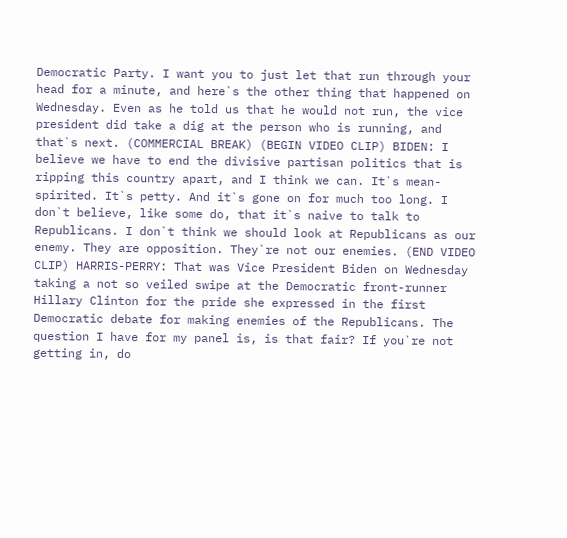Democratic Party. I want you to just let that run through your head for a minute, and here`s the other thing that happened on Wednesday. Even as he told us that he would not run, the vice president did take a dig at the person who is running, and that`s next. (COMMERCIAL BREAK) (BEGIN VIDEO CLIP) BIDEN: I believe we have to end the divisive partisan politics that is ripping this country apart, and I think we can. It`s mean-spirited. It`s petty. And it`s gone on for much too long. I don`t believe, like some do, that it`s naive to talk to Republicans. I don`t think we should look at Republicans as our enemy. They are opposition. They`re not our enemies. (END VIDEO CLIP) HARRIS-PERRY: That was Vice President Biden on Wednesday taking a not so veiled swipe at the Democratic front-runner Hillary Clinton for the pride she expressed in the first Democratic debate for making enemies of the Republicans. The question I have for my panel is, is that fair? If you`re not getting in, do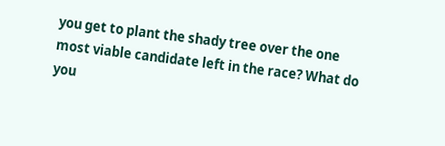you get to plant the shady tree over the one most viable candidate left in the race? What do you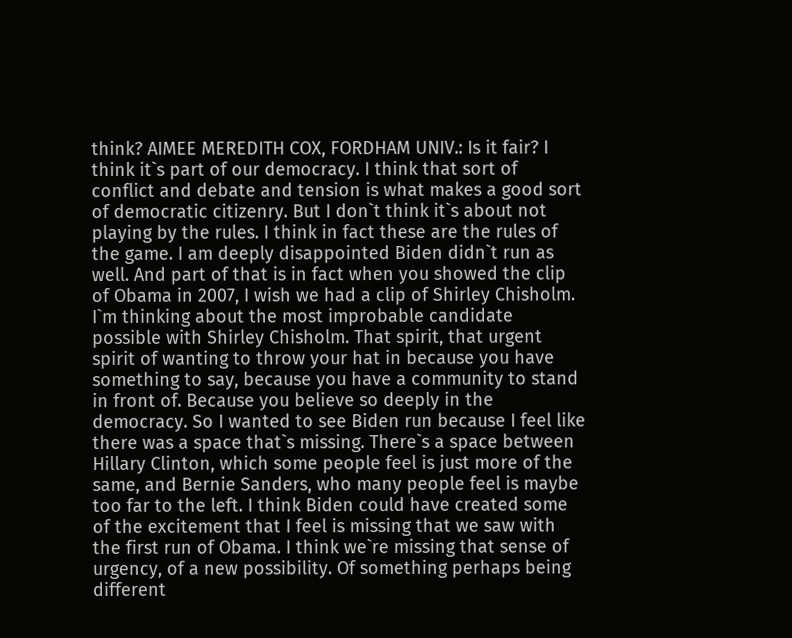think? AIMEE MEREDITH COX, FORDHAM UNIV.: Is it fair? I think it`s part of our democracy. I think that sort of conflict and debate and tension is what makes a good sort of democratic citizenry. But I don`t think it`s about not playing by the rules. I think in fact these are the rules of the game. I am deeply disappointed Biden didn`t run as well. And part of that is in fact when you showed the clip of Obama in 2007, I wish we had a clip of Shirley Chisholm. I`m thinking about the most improbable candidate possible with Shirley Chisholm. That spirit, that urgent spirit of wanting to throw your hat in because you have something to say, because you have a community to stand in front of. Because you believe so deeply in the democracy. So I wanted to see Biden run because I feel like there was a space that`s missing. There`s a space between Hillary Clinton, which some people feel is just more of the same, and Bernie Sanders, who many people feel is maybe too far to the left. I think Biden could have created some of the excitement that I feel is missing that we saw with the first run of Obama. I think we`re missing that sense of urgency, of a new possibility. Of something perhaps being different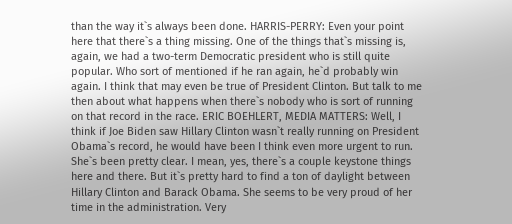than the way it`s always been done. HARRIS-PERRY: Even your point here that there`s a thing missing. One of the things that`s missing is, again, we had a two-term Democratic president who is still quite popular. Who sort of mentioned if he ran again, he`d probably win again. I think that may even be true of President Clinton. But talk to me then about what happens when there`s nobody who is sort of running on that record in the race. ERIC BOEHLERT, MEDIA MATTERS: Well, I think if Joe Biden saw Hillary Clinton wasn`t really running on President Obama`s record, he would have been I think even more urgent to run. She`s been pretty clear. I mean, yes, there`s a couple keystone things here and there. But it`s pretty hard to find a ton of daylight between Hillary Clinton and Barack Obama. She seems to be very proud of her time in the administration. Very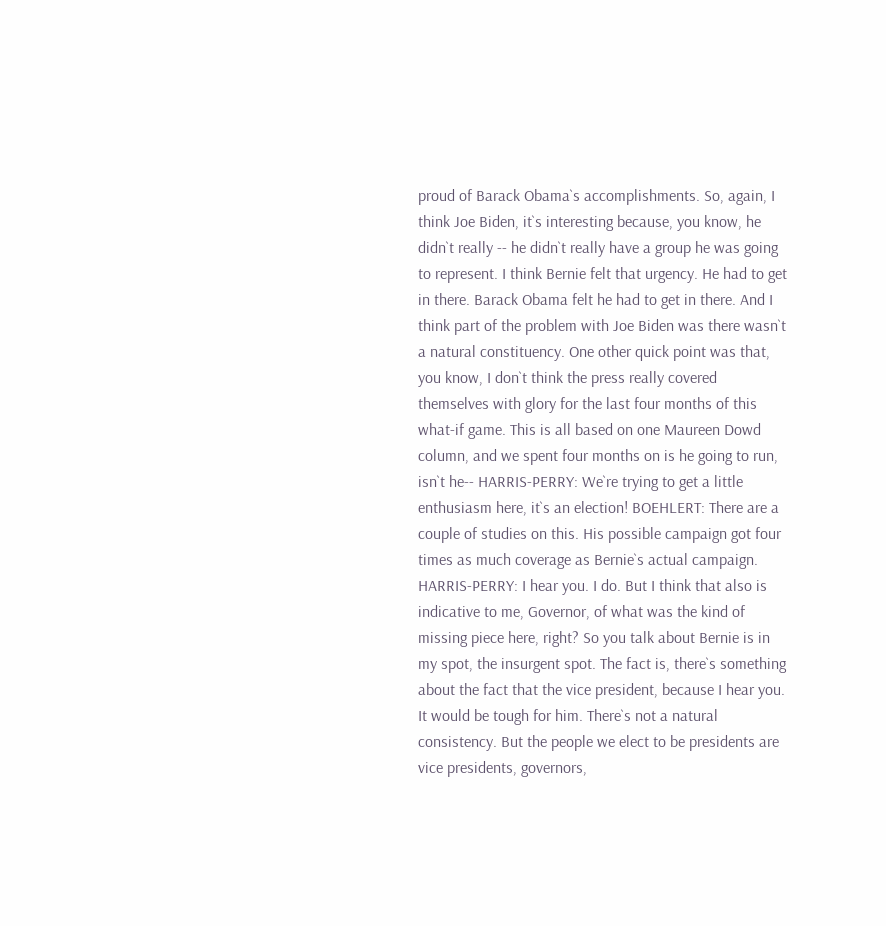proud of Barack Obama`s accomplishments. So, again, I think Joe Biden, it`s interesting because, you know, he didn`t really -- he didn`t really have a group he was going to represent. I think Bernie felt that urgency. He had to get in there. Barack Obama felt he had to get in there. And I think part of the problem with Joe Biden was there wasn`t a natural constituency. One other quick point was that, you know, I don`t think the press really covered themselves with glory for the last four months of this what-if game. This is all based on one Maureen Dowd column, and we spent four months on is he going to run, isn`t he-- HARRIS-PERRY: We`re trying to get a little enthusiasm here, it`s an election! BOEHLERT: There are a couple of studies on this. His possible campaign got four times as much coverage as Bernie`s actual campaign. HARRIS-PERRY: I hear you. I do. But I think that also is indicative to me, Governor, of what was the kind of missing piece here, right? So you talk about Bernie is in my spot, the insurgent spot. The fact is, there`s something about the fact that the vice president, because I hear you. It would be tough for him. There`s not a natural consistency. But the people we elect to be presidents are vice presidents, governors,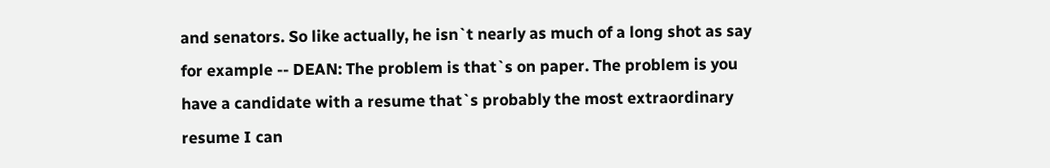and senators. So like actually, he isn`t nearly as much of a long shot as say for example -- DEAN: The problem is that`s on paper. The problem is you have a candidate with a resume that`s probably the most extraordinary resume I can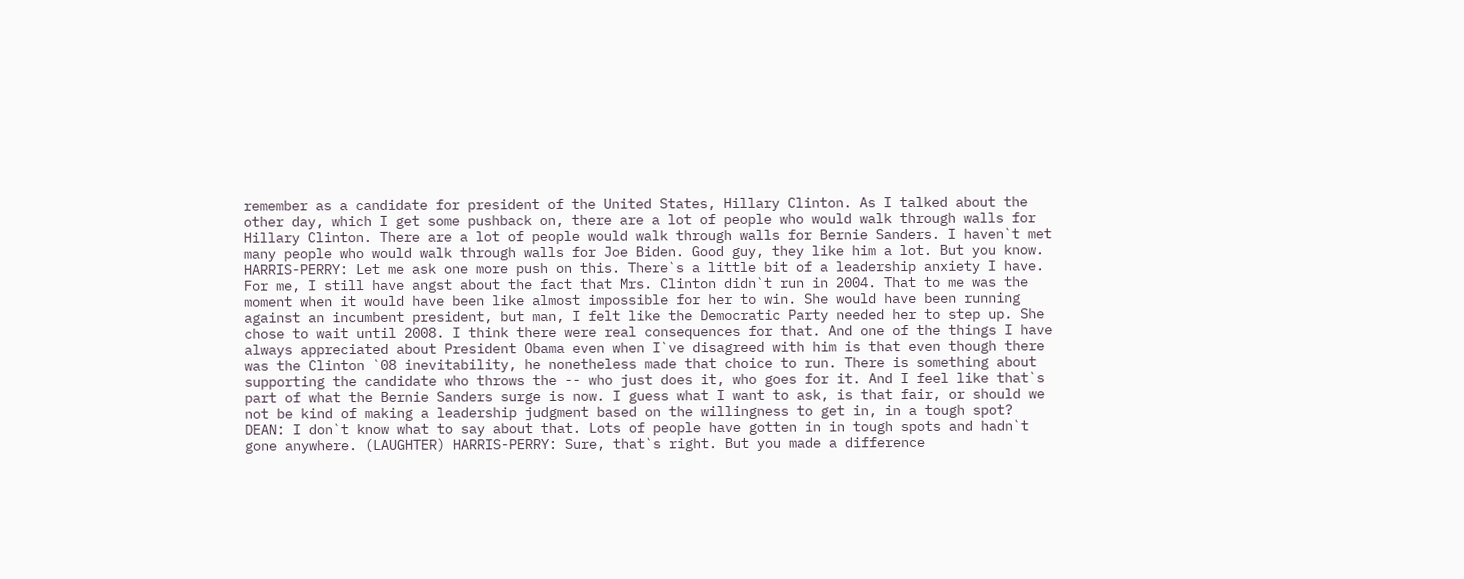remember as a candidate for president of the United States, Hillary Clinton. As I talked about the other day, which I get some pushback on, there are a lot of people who would walk through walls for Hillary Clinton. There are a lot of people would walk through walls for Bernie Sanders. I haven`t met many people who would walk through walls for Joe Biden. Good guy, they like him a lot. But you know. HARRIS-PERRY: Let me ask one more push on this. There`s a little bit of a leadership anxiety I have. For me, I still have angst about the fact that Mrs. Clinton didn`t run in 2004. That to me was the moment when it would have been like almost impossible for her to win. She would have been running against an incumbent president, but man, I felt like the Democratic Party needed her to step up. She chose to wait until 2008. I think there were real consequences for that. And one of the things I have always appreciated about President Obama even when I`ve disagreed with him is that even though there was the Clinton `08 inevitability, he nonetheless made that choice to run. There is something about supporting the candidate who throws the -- who just does it, who goes for it. And I feel like that`s part of what the Bernie Sanders surge is now. I guess what I want to ask, is that fair, or should we not be kind of making a leadership judgment based on the willingness to get in, in a tough spot? DEAN: I don`t know what to say about that. Lots of people have gotten in in tough spots and hadn`t gone anywhere. (LAUGHTER) HARRIS-PERRY: Sure, that`s right. But you made a difference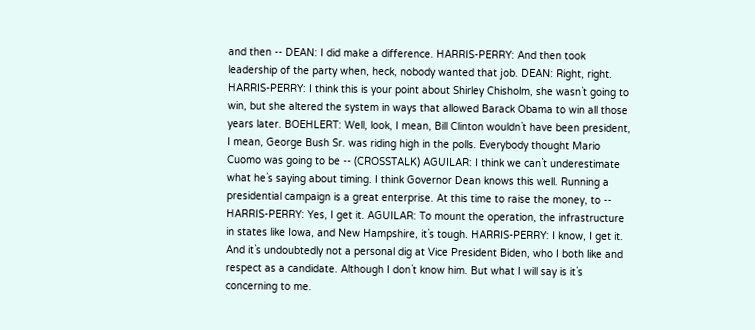and then -- DEAN: I did make a difference. HARRIS-PERRY: And then took leadership of the party when, heck, nobody wanted that job. DEAN: Right, right. HARRIS-PERRY: I think this is your point about Shirley Chisholm, she wasn`t going to win, but she altered the system in ways that allowed Barack Obama to win all those years later. BOEHLERT: Well, look, I mean, Bill Clinton wouldn`t have been president, I mean, George Bush Sr. was riding high in the polls. Everybody thought Mario Cuomo was going to be -- (CROSSTALK) AGUILAR: I think we can`t underestimate what he`s saying about timing. I think Governor Dean knows this well. Running a presidential campaign is a great enterprise. At this time to raise the money, to -- HARRIS-PERRY: Yes, I get it. AGUILAR: To mount the operation, the infrastructure in states like Iowa, and New Hampshire, it`s tough. HARRIS-PERRY: I know, I get it. And it`s undoubtedly not a personal dig at Vice President Biden, who I both like and respect as a candidate. Although I don`t know him. But what I will say is it`s concerning to me.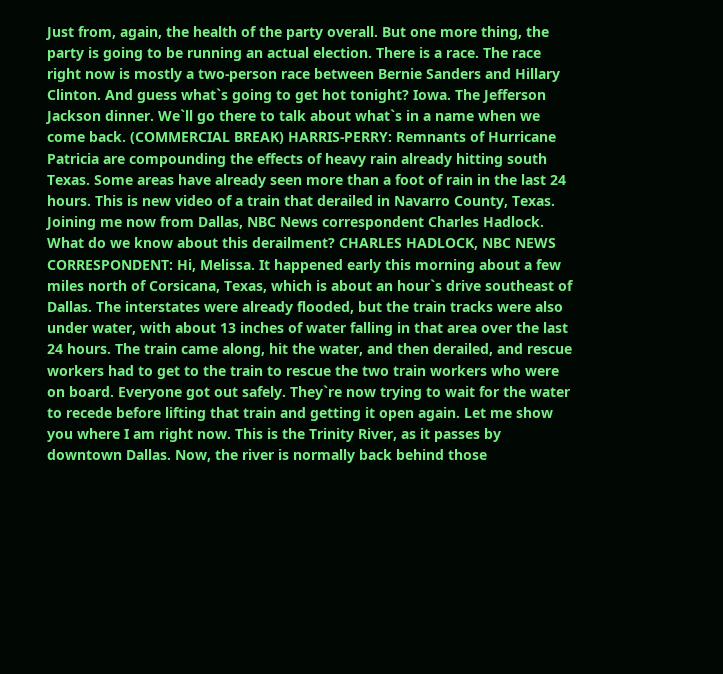Just from, again, the health of the party overall. But one more thing, the party is going to be running an actual election. There is a race. The race right now is mostly a two-person race between Bernie Sanders and Hillary Clinton. And guess what`s going to get hot tonight? Iowa. The Jefferson Jackson dinner. We`ll go there to talk about what`s in a name when we come back. (COMMERCIAL BREAK) HARRIS-PERRY: Remnants of Hurricane Patricia are compounding the effects of heavy rain already hitting south Texas. Some areas have already seen more than a foot of rain in the last 24 hours. This is new video of a train that derailed in Navarro County, Texas. Joining me now from Dallas, NBC News correspondent Charles Hadlock. What do we know about this derailment? CHARLES HADLOCK, NBC NEWS CORRESPONDENT: Hi, Melissa. It happened early this morning about a few miles north of Corsicana, Texas, which is about an hour`s drive southeast of Dallas. The interstates were already flooded, but the train tracks were also under water, with about 13 inches of water falling in that area over the last 24 hours. The train came along, hit the water, and then derailed, and rescue workers had to get to the train to rescue the two train workers who were on board. Everyone got out safely. They`re now trying to wait for the water to recede before lifting that train and getting it open again. Let me show you where I am right now. This is the Trinity River, as it passes by downtown Dallas. Now, the river is normally back behind those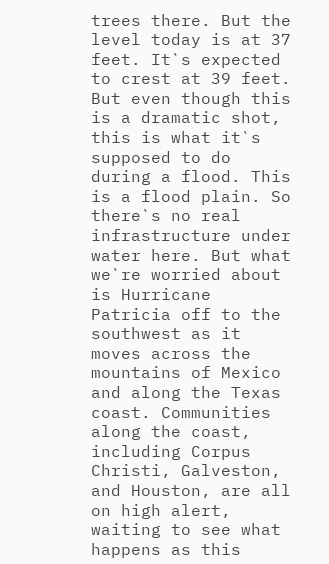trees there. But the level today is at 37 feet. It`s expected to crest at 39 feet. But even though this is a dramatic shot, this is what it`s supposed to do during a flood. This is a flood plain. So there`s no real infrastructure under water here. But what we`re worried about is Hurricane Patricia off to the southwest as it moves across the mountains of Mexico and along the Texas coast. Communities along the coast, including Corpus Christi, Galveston, and Houston, are all on high alert, waiting to see what happens as this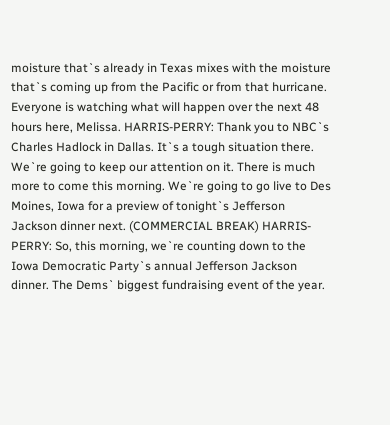moisture that`s already in Texas mixes with the moisture that`s coming up from the Pacific or from that hurricane. Everyone is watching what will happen over the next 48 hours here, Melissa. HARRIS-PERRY: Thank you to NBC`s Charles Hadlock in Dallas. It`s a tough situation there. We`re going to keep our attention on it. There is much more to come this morning. We`re going to go live to Des Moines, Iowa for a preview of tonight`s Jefferson Jackson dinner next. (COMMERCIAL BREAK) HARRIS-PERRY: So, this morning, we`re counting down to the Iowa Democratic Party`s annual Jefferson Jackson dinner. The Dems` biggest fundraising event of the year.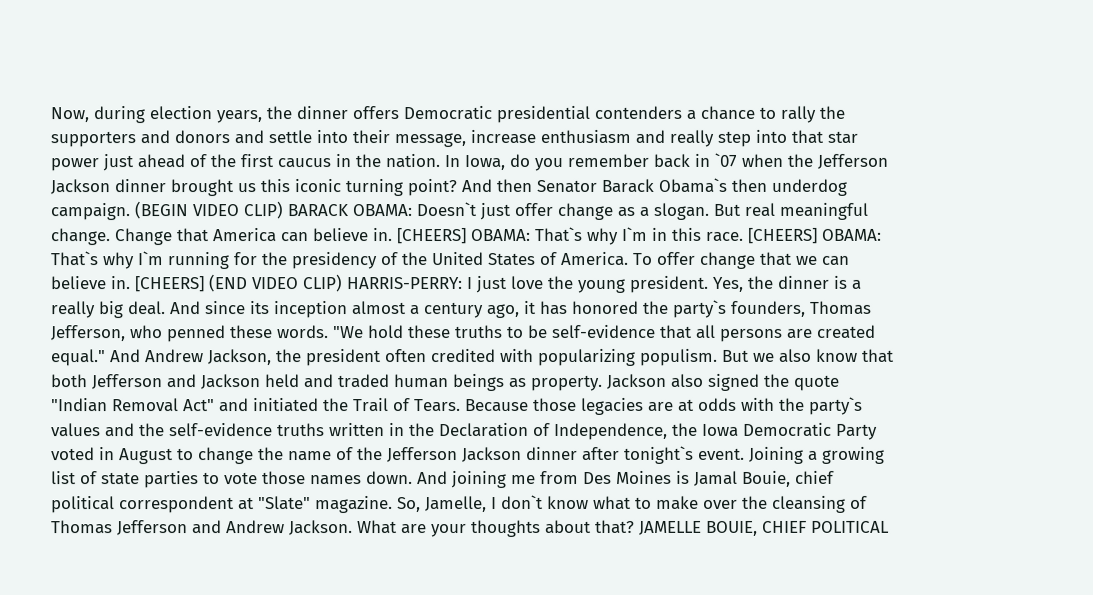Now, during election years, the dinner offers Democratic presidential contenders a chance to rally the supporters and donors and settle into their message, increase enthusiasm and really step into that star power just ahead of the first caucus in the nation. In Iowa, do you remember back in `07 when the Jefferson Jackson dinner brought us this iconic turning point? And then Senator Barack Obama`s then underdog campaign. (BEGIN VIDEO CLIP) BARACK OBAMA: Doesn`t just offer change as a slogan. But real meaningful change. Change that America can believe in. [CHEERS] OBAMA: That`s why I`m in this race. [CHEERS] OBAMA: That`s why I`m running for the presidency of the United States of America. To offer change that we can believe in. [CHEERS] (END VIDEO CLIP) HARRIS-PERRY: I just love the young president. Yes, the dinner is a really big deal. And since its inception almost a century ago, it has honored the party`s founders, Thomas Jefferson, who penned these words. "We hold these truths to be self-evidence that all persons are created equal." And Andrew Jackson, the president often credited with popularizing populism. But we also know that both Jefferson and Jackson held and traded human beings as property. Jackson also signed the quote "Indian Removal Act" and initiated the Trail of Tears. Because those legacies are at odds with the party`s values and the self-evidence truths written in the Declaration of Independence, the Iowa Democratic Party voted in August to change the name of the Jefferson Jackson dinner after tonight`s event. Joining a growing list of state parties to vote those names down. And joining me from Des Moines is Jamal Bouie, chief political correspondent at "Slate" magazine. So, Jamelle, I don`t know what to make over the cleansing of Thomas Jefferson and Andrew Jackson. What are your thoughts about that? JAMELLE BOUIE, CHIEF POLITICAL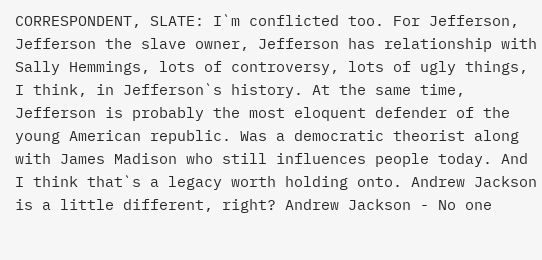CORRESPONDENT, SLATE: I`m conflicted too. For Jefferson, Jefferson the slave owner, Jefferson has relationship with Sally Hemmings, lots of controversy, lots of ugly things, I think, in Jefferson`s history. At the same time, Jefferson is probably the most eloquent defender of the young American republic. Was a democratic theorist along with James Madison who still influences people today. And I think that`s a legacy worth holding onto. Andrew Jackson is a little different, right? Andrew Jackson - No one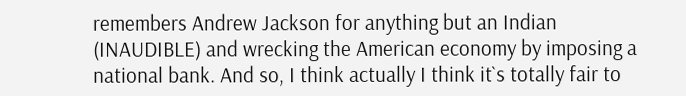remembers Andrew Jackson for anything but an Indian (INAUDIBLE) and wrecking the American economy by imposing a national bank. And so, I think actually I think it`s totally fair to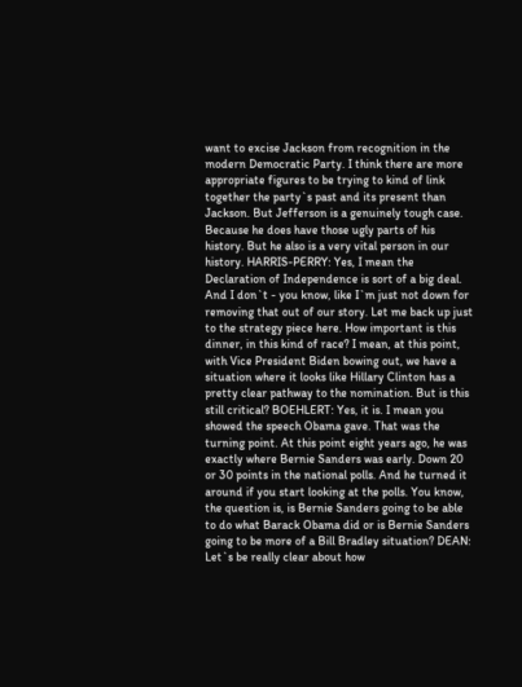want to excise Jackson from recognition in the modern Democratic Party. I think there are more appropriate figures to be trying to kind of link together the party`s past and its present than Jackson. But Jefferson is a genuinely tough case. Because he does have those ugly parts of his history. But he also is a very vital person in our history. HARRIS-PERRY: Yes, I mean the Declaration of Independence is sort of a big deal. And I don`t - you know, like I`m just not down for removing that out of our story. Let me back up just to the strategy piece here. How important is this dinner, in this kind of race? I mean, at this point, with Vice President Biden bowing out, we have a situation where it looks like Hillary Clinton has a pretty clear pathway to the nomination. But is this still critical? BOEHLERT: Yes, it is. I mean you showed the speech Obama gave. That was the turning point. At this point eight years ago, he was exactly where Bernie Sanders was early. Down 20 or 30 points in the national polls. And he turned it around if you start looking at the polls. You know, the question is, is Bernie Sanders going to be able to do what Barack Obama did or is Bernie Sanders going to be more of a Bill Bradley situation? DEAN: Let`s be really clear about how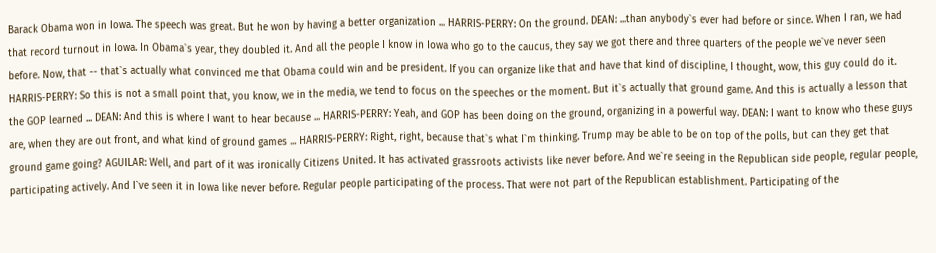Barack Obama won in Iowa. The speech was great. But he won by having a better organization ... HARRIS-PERRY: On the ground. DEAN: ...than anybody`s ever had before or since. When I ran, we had that record turnout in Iowa. In Obama`s year, they doubled it. And all the people I know in Iowa who go to the caucus, they say we got there and three quarters of the people we`ve never seen before. Now, that -- that`s actually what convinced me that Obama could win and be president. If you can organize like that and have that kind of discipline, I thought, wow, this guy could do it. HARRIS-PERRY: So this is not a small point that, you know, we in the media, we tend to focus on the speeches or the moment. But it`s actually that ground game. And this is actually a lesson that the GOP learned ... DEAN: And this is where I want to hear because ... HARRIS-PERRY: Yeah, and GOP has been doing on the ground, organizing in a powerful way. DEAN: I want to know who these guys are, when they are out front, and what kind of ground games ... HARRIS-PERRY: Right, right, because that`s what I`m thinking. Trump may be able to be on top of the polls, but can they get that ground game going? AGUILAR: Well, and part of it was ironically Citizens United. It has activated grassroots activists like never before. And we`re seeing in the Republican side people, regular people, participating actively. And I`ve seen it in Iowa like never before. Regular people participating of the process. That were not part of the Republican establishment. Participating of the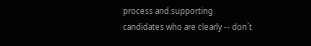process and supporting candidates who are clearly -- don`t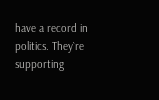have a record in politics. They`re supporting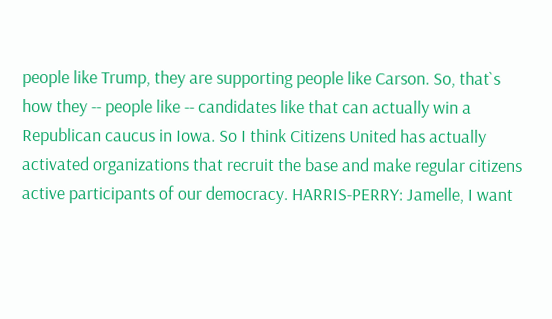people like Trump, they are supporting people like Carson. So, that`s how they -- people like -- candidates like that can actually win a Republican caucus in Iowa. So I think Citizens United has actually activated organizations that recruit the base and make regular citizens active participants of our democracy. HARRIS-PERRY: Jamelle, I want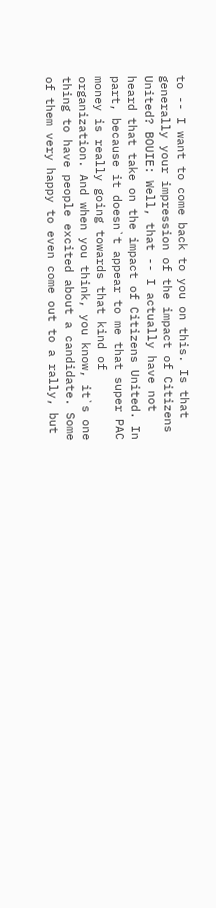to -- I want to come back to you on this. Is that generally your impression of the impact of Citizens United? BOUIE: Well, that -- I actually have not heard that take on the impact of Citizens United. In part, because it doesn`t appear to me that super PAC money is really going towards that kind of organization. And when you think, you know, it`s one thing to have people excited about a candidate. Some of them very happy to even come out to a rally, but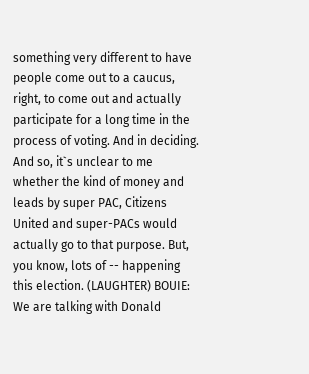something very different to have people come out to a caucus, right, to come out and actually participate for a long time in the process of voting. And in deciding. And so, it`s unclear to me whether the kind of money and leads by super PAC, Citizens United and super-PACs would actually go to that purpose. But, you know, lots of -- happening this election. (LAUGHTER) BOUIE: We are talking with Donald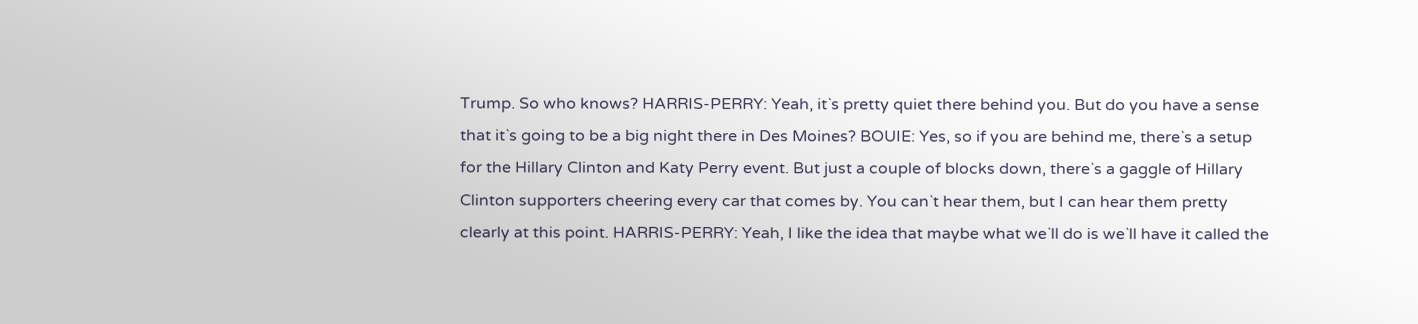Trump. So who knows? HARRIS-PERRY: Yeah, it`s pretty quiet there behind you. But do you have a sense that it`s going to be a big night there in Des Moines? BOUIE: Yes, so if you are behind me, there`s a setup for the Hillary Clinton and Katy Perry event. But just a couple of blocks down, there`s a gaggle of Hillary Clinton supporters cheering every car that comes by. You can`t hear them, but I can hear them pretty clearly at this point. HARRIS-PERRY: Yeah, I like the idea that maybe what we`ll do is we`ll have it called the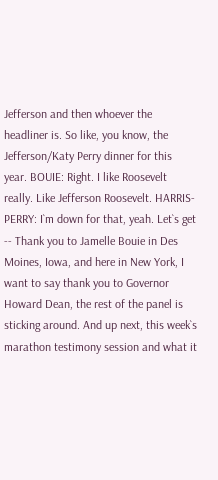Jefferson and then whoever the headliner is. So like, you know, the Jefferson/Katy Perry dinner for this year. BOUIE: Right. I like Roosevelt really. Like Jefferson Roosevelt. HARRIS-PERRY: I`m down for that, yeah. Let`s get -- Thank you to Jamelle Bouie in Des Moines, Iowa, and here in New York, I want to say thank you to Governor Howard Dean, the rest of the panel is sticking around. And up next, this week`s marathon testimony session and what it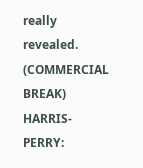really revealed. (COMMERCIAL BREAK) HARRIS-PERRY: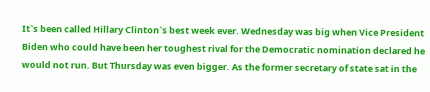It`s been called Hillary Clinton`s best week ever. Wednesday was big when Vice President Biden who could have been her toughest rival for the Democratic nomination declared he would not run. But Thursday was even bigger. As the former secretary of state sat in the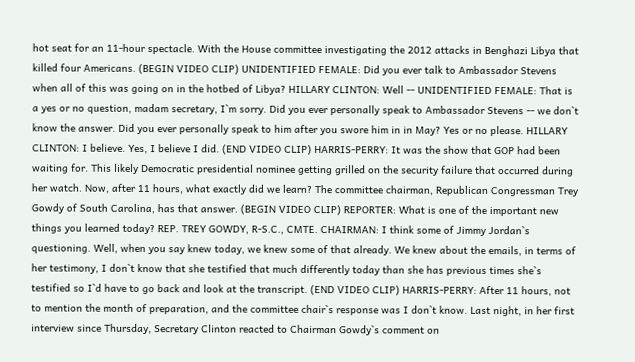hot seat for an 11-hour spectacle. With the House committee investigating the 2012 attacks in Benghazi Libya that killed four Americans. (BEGIN VIDEO CLIP) UNIDENTIFIED FEMALE: Did you ever talk to Ambassador Stevens when all of this was going on in the hotbed of Libya? HILLARY CLINTON: Well -- UNIDENTIFIED FEMALE: That is a yes or no question, madam secretary, I`m sorry. Did you ever personally speak to Ambassador Stevens -- we don`t know the answer. Did you ever personally speak to him after you swore him in in May? Yes or no please. HILLARY CLINTON: I believe. Yes, I believe I did. (END VIDEO CLIP) HARRIS-PERRY: It was the show that GOP had been waiting for. This likely Democratic presidential nominee getting grilled on the security failure that occurred during her watch. Now, after 11 hours, what exactly did we learn? The committee chairman, Republican Congressman Trey Gowdy of South Carolina, has that answer. (BEGIN VIDEO CLIP) REPORTER: What is one of the important new things you learned today? REP. TREY GOWDY, R-S.C., CMTE. CHAIRMAN: I think some of Jimmy Jordan`s questioning. Well, when you say knew today, we knew some of that already. We knew about the emails, in terms of her testimony, I don`t know that she testified that much differently today than she has previous times she`s testified so I`d have to go back and look at the transcript. (END VIDEO CLIP) HARRIS-PERRY: After 11 hours, not to mention the month of preparation, and the committee chair`s response was I don`t know. Last night, in her first interview since Thursday, Secretary Clinton reacted to Chairman Gowdy`s comment on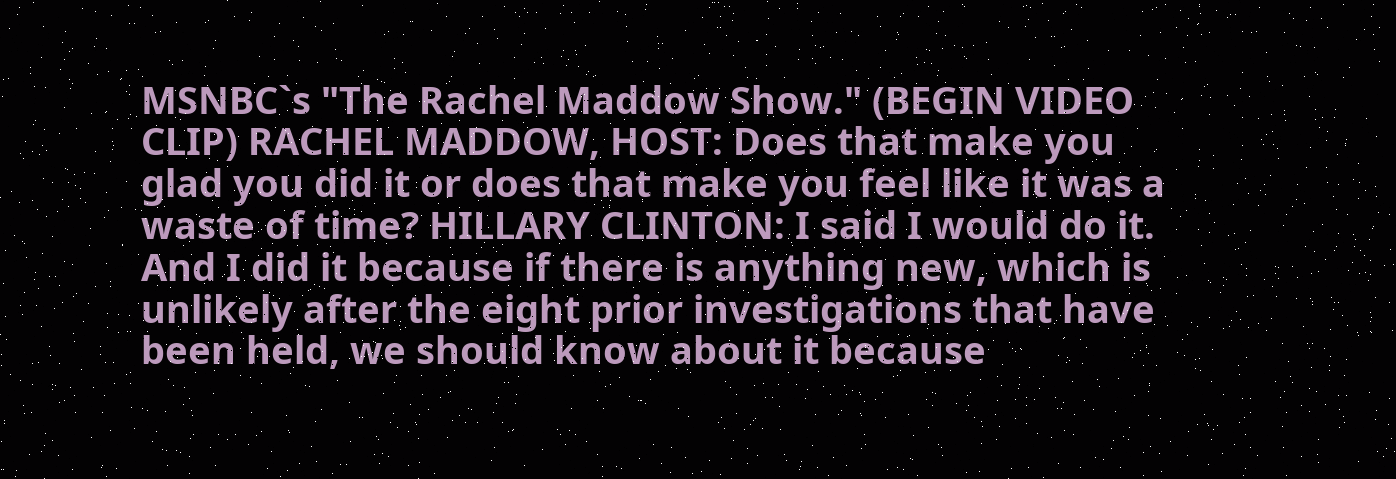MSNBC`s "The Rachel Maddow Show." (BEGIN VIDEO CLIP) RACHEL MADDOW, HOST: Does that make you glad you did it or does that make you feel like it was a waste of time? HILLARY CLINTON: I said I would do it. And I did it because if there is anything new, which is unlikely after the eight prior investigations that have been held, we should know about it because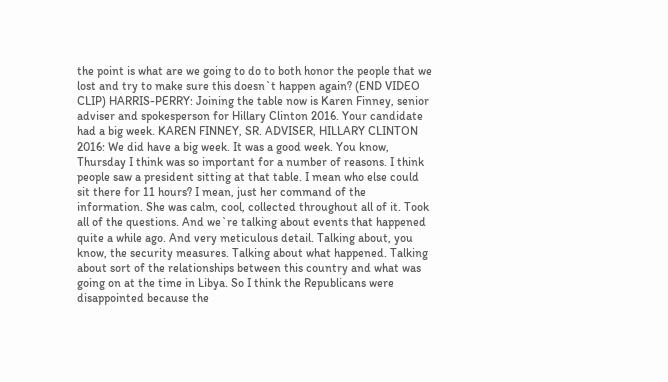the point is what are we going to do to both honor the people that we lost and try to make sure this doesn`t happen again? (END VIDEO CLIP) HARRIS-PERRY: Joining the table now is Karen Finney, senior adviser and spokesperson for Hillary Clinton 2016. Your candidate had a big week. KAREN FINNEY, SR. ADVISER, HILLARY CLINTON 2016: We did have a big week. It was a good week. You know, Thursday I think was so important for a number of reasons. I think people saw a president sitting at that table. I mean who else could sit there for 11 hours? I mean, just her command of the information. She was calm, cool, collected throughout all of it. Took all of the questions. And we`re talking about events that happened quite a while ago. And very meticulous detail. Talking about, you know, the security measures. Talking about what happened. Talking about sort of the relationships between this country and what was going on at the time in Libya. So I think the Republicans were disappointed because the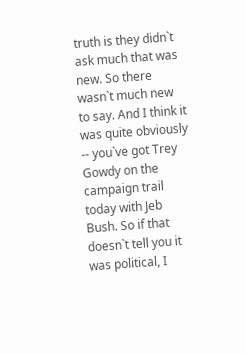truth is they didn`t ask much that was new. So there wasn`t much new to say. And I think it was quite obviously -- you`ve got Trey Gowdy on the campaign trail today with Jeb Bush. So if that doesn`t tell you it was political, I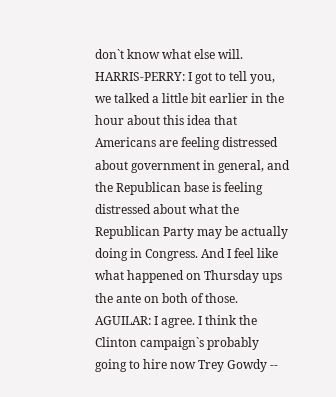don`t know what else will. HARRIS-PERRY: I got to tell you, we talked a little bit earlier in the hour about this idea that Americans are feeling distressed about government in general, and the Republican base is feeling distressed about what the Republican Party may be actually doing in Congress. And I feel like what happened on Thursday ups the ante on both of those. AGUILAR: I agree. I think the Clinton campaign`s probably going to hire now Trey Gowdy --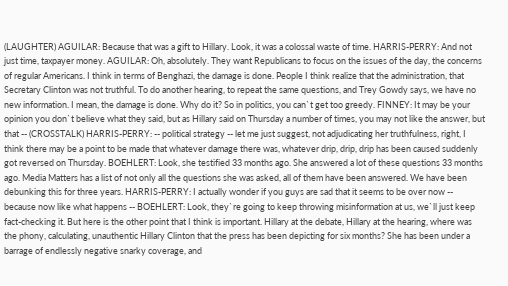(LAUGHTER) AGUILAR: Because that was a gift to Hillary. Look, it was a colossal waste of time. HARRIS-PERRY: And not just time, taxpayer money. AGUILAR: Oh, absolutely. They want Republicans to focus on the issues of the day, the concerns of regular Americans. I think in terms of Benghazi, the damage is done. People I think realize that the administration, that Secretary Clinton was not truthful. To do another hearing, to repeat the same questions, and Trey Gowdy says, we have no new information. I mean, the damage is done. Why do it? So in politics, you can`t get too greedy. FINNEY: It may be your opinion you don`t believe what they said, but as Hillary said on Thursday a number of times, you may not like the answer, but that -- (CROSSTALK) HARRIS-PERRY: -- political strategy -- let me just suggest, not adjudicating her truthfulness, right, I think there may be a point to be made that whatever damage there was, whatever drip, drip, drip has been caused suddenly got reversed on Thursday. BOEHLERT: Look, she testified 33 months ago. She answered a lot of these questions 33 months ago. Media Matters has a list of not only all the questions she was asked, all of them have been answered. We have been debunking this for three years. HARRIS-PERRY: I actually wonder if you guys are sad that it seems to be over now -- because now like what happens -- BOEHLERT: Look, they`re going to keep throwing misinformation at us, we`ll just keep fact-checking it. But here is the other point that I think is important. Hillary at the debate, Hillary at the hearing, where was the phony, calculating, unauthentic Hillary Clinton that the press has been depicting for six months? She has been under a barrage of endlessly negative snarky coverage, and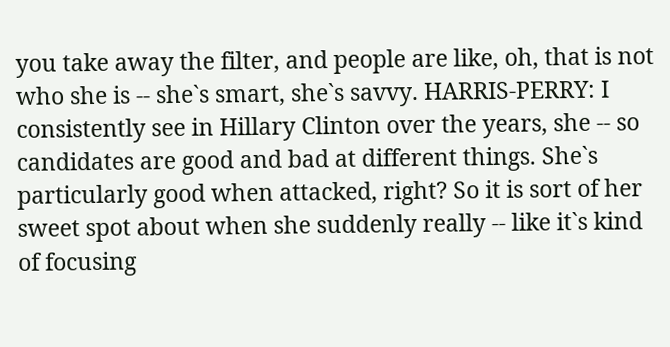you take away the filter, and people are like, oh, that is not who she is -- she`s smart, she`s savvy. HARRIS-PERRY: I consistently see in Hillary Clinton over the years, she -- so candidates are good and bad at different things. She`s particularly good when attacked, right? So it is sort of her sweet spot about when she suddenly really -- like it`s kind of focusing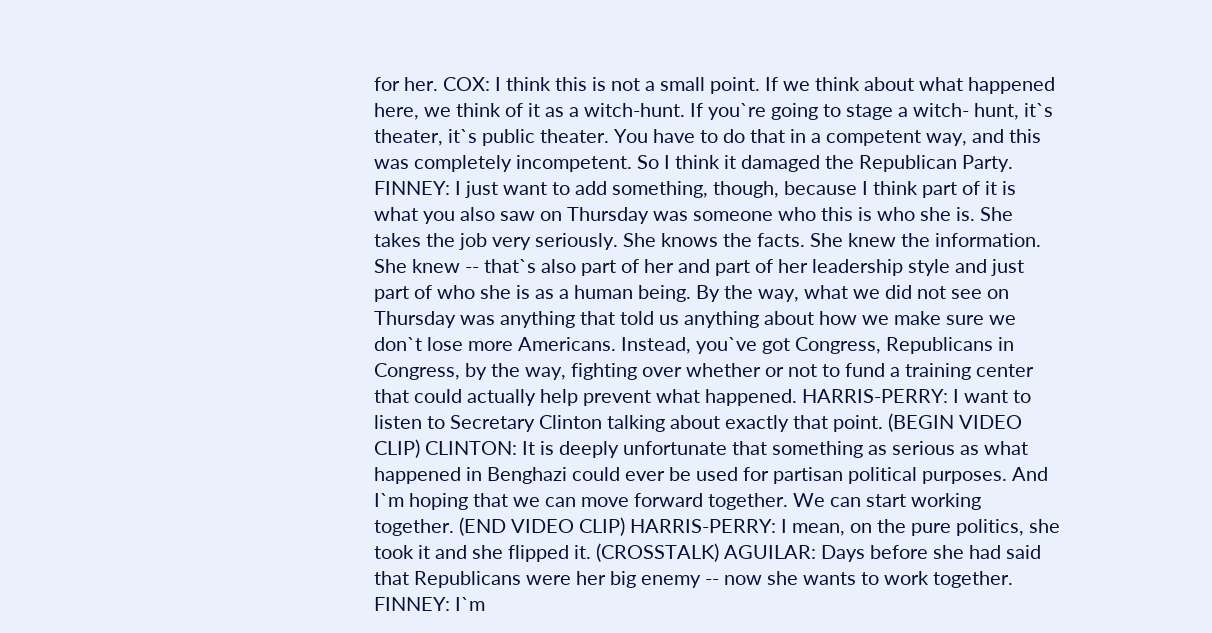for her. COX: I think this is not a small point. If we think about what happened here, we think of it as a witch-hunt. If you`re going to stage a witch- hunt, it`s theater, it`s public theater. You have to do that in a competent way, and this was completely incompetent. So I think it damaged the Republican Party. FINNEY: I just want to add something, though, because I think part of it is what you also saw on Thursday was someone who this is who she is. She takes the job very seriously. She knows the facts. She knew the information. She knew -- that`s also part of her and part of her leadership style and just part of who she is as a human being. By the way, what we did not see on Thursday was anything that told us anything about how we make sure we don`t lose more Americans. Instead, you`ve got Congress, Republicans in Congress, by the way, fighting over whether or not to fund a training center that could actually help prevent what happened. HARRIS-PERRY: I want to listen to Secretary Clinton talking about exactly that point. (BEGIN VIDEO CLIP) CLINTON: It is deeply unfortunate that something as serious as what happened in Benghazi could ever be used for partisan political purposes. And I`m hoping that we can move forward together. We can start working together. (END VIDEO CLIP) HARRIS-PERRY: I mean, on the pure politics, she took it and she flipped it. (CROSSTALK) AGUILAR: Days before she had said that Republicans were her big enemy -- now she wants to work together. FINNEY: I`m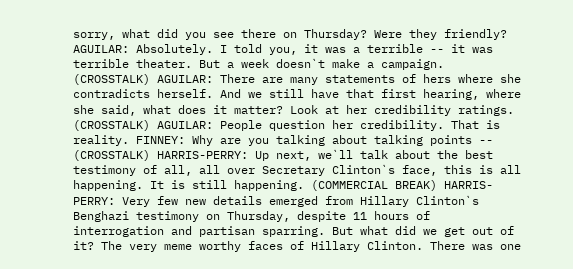sorry, what did you see there on Thursday? Were they friendly? AGUILAR: Absolutely. I told you, it was a terrible -- it was terrible theater. But a week doesn`t make a campaign. (CROSSTALK) AGUILAR: There are many statements of hers where she contradicts herself. And we still have that first hearing, where she said, what does it matter? Look at her credibility ratings. (CROSSTALK) AGUILAR: People question her credibility. That is reality. FINNEY: Why are you talking about talking points -- (CROSSTALK) HARRIS-PERRY: Up next, we`ll talk about the best testimony of all, all over Secretary Clinton`s face, this is all happening. It is still happening. (COMMERCIAL BREAK) HARRIS-PERRY: Very few new details emerged from Hillary Clinton`s Benghazi testimony on Thursday, despite 11 hours of interrogation and partisan sparring. But what did we get out of it? The very meme worthy faces of Hillary Clinton. There was one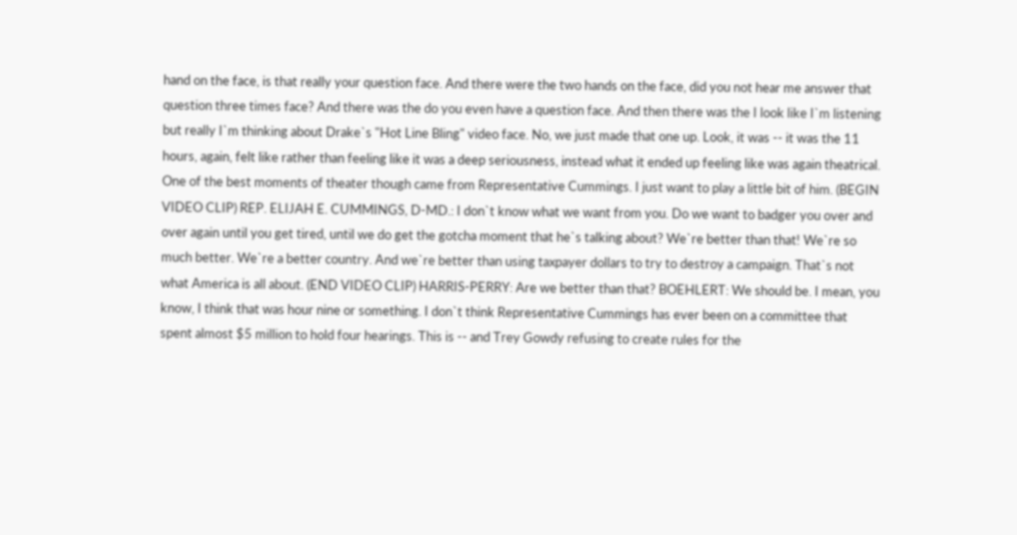hand on the face, is that really your question face. And there were the two hands on the face, did you not hear me answer that question three times face? And there was the do you even have a question face. And then there was the I look like I`m listening but really I`m thinking about Drake`s "Hot Line Bling" video face. No, we just made that one up. Look, it was -- it was the 11 hours, again, felt like rather than feeling like it was a deep seriousness, instead what it ended up feeling like was again theatrical. One of the best moments of theater though came from Representative Cummings. I just want to play a little bit of him. (BEGIN VIDEO CLIP) REP. ELIJAH E. CUMMINGS, D-MD.: I don`t know what we want from you. Do we want to badger you over and over again until you get tired, until we do get the gotcha moment that he`s talking about? We`re better than that! We`re so much better. We`re a better country. And we`re better than using taxpayer dollars to try to destroy a campaign. That`s not what America is all about. (END VIDEO CLIP) HARRIS-PERRY: Are we better than that? BOEHLERT: We should be. I mean, you know, I think that was hour nine or something. I don`t think Representative Cummings has ever been on a committee that spent almost $5 million to hold four hearings. This is -- and Trey Gowdy refusing to create rules for the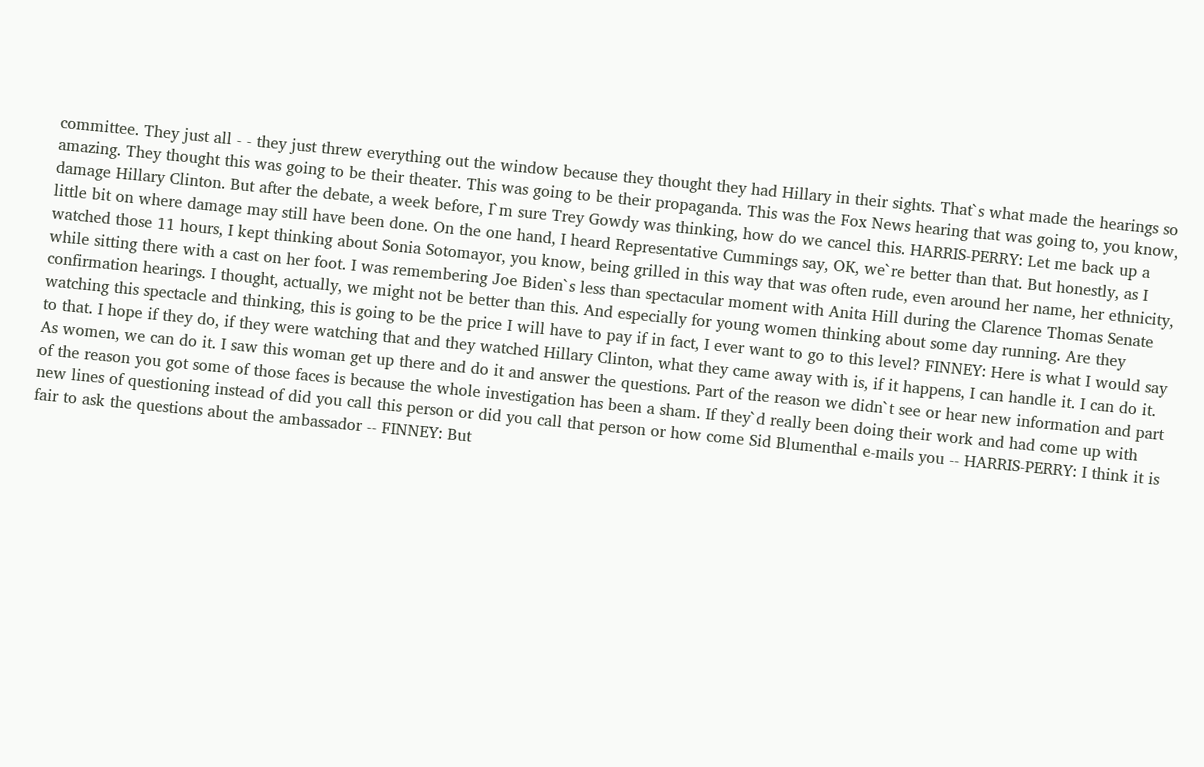committee. They just all - - they just threw everything out the window because they thought they had Hillary in their sights. That`s what made the hearings so amazing. They thought this was going to be their theater. This was going to be their propaganda. This was the Fox News hearing that was going to, you know, damage Hillary Clinton. But after the debate, a week before, I`m sure Trey Gowdy was thinking, how do we cancel this. HARRIS-PERRY: Let me back up a little bit on where damage may still have been done. On the one hand, I heard Representative Cummings say, OK, we`re better than that. But honestly, as I watched those 11 hours, I kept thinking about Sonia Sotomayor, you know, being grilled in this way that was often rude, even around her name, her ethnicity, while sitting there with a cast on her foot. I was remembering Joe Biden`s less than spectacular moment with Anita Hill during the Clarence Thomas Senate confirmation hearings. I thought, actually, we might not be better than this. And especially for young women thinking about some day running. Are they watching this spectacle and thinking, this is going to be the price I will have to pay if in fact, I ever want to go to this level? FINNEY: Here is what I would say to that. I hope if they do, if they were watching that and they watched Hillary Clinton, what they came away with is, if it happens, I can handle it. I can do it. As women, we can do it. I saw this woman get up there and do it and answer the questions. Part of the reason we didn`t see or hear new information and part of the reason you got some of those faces is because the whole investigation has been a sham. If they`d really been doing their work and had come up with new lines of questioning instead of did you call this person or did you call that person or how come Sid Blumenthal e-mails you -- HARRIS-PERRY: I think it is fair to ask the questions about the ambassador -- FINNEY: But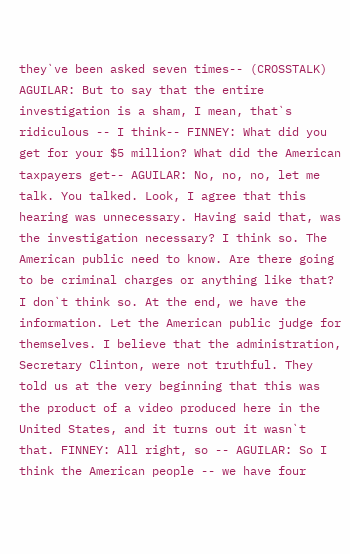they`ve been asked seven times-- (CROSSTALK) AGUILAR: But to say that the entire investigation is a sham, I mean, that`s ridiculous -- I think-- FINNEY: What did you get for your $5 million? What did the American taxpayers get-- AGUILAR: No, no, no, let me talk. You talked. Look, I agree that this hearing was unnecessary. Having said that, was the investigation necessary? I think so. The American public need to know. Are there going to be criminal charges or anything like that? I don`t think so. At the end, we have the information. Let the American public judge for themselves. I believe that the administration, Secretary Clinton, were not truthful. They told us at the very beginning that this was the product of a video produced here in the United States, and it turns out it wasn`t that. FINNEY: All right, so -- AGUILAR: So I think the American people -- we have four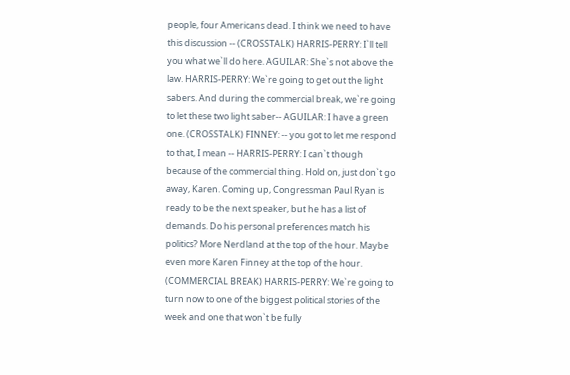people, four Americans dead. I think we need to have this discussion -- (CROSSTALK) HARRIS-PERRY: I`ll tell you what we`ll do here. AGUILAR: She`s not above the law. HARRIS-PERRY: We`re going to get out the light sabers. And during the commercial break, we`re going to let these two light saber-- AGUILAR: I have a green one. (CROSSTALK) FINNEY: -- you got to let me respond to that, I mean -- HARRIS-PERRY: I can`t though because of the commercial thing. Hold on, just don`t go away, Karen. Coming up, Congressman Paul Ryan is ready to be the next speaker, but he has a list of demands. Do his personal preferences match his politics? More Nerdland at the top of the hour. Maybe even more Karen Finney at the top of the hour. (COMMERCIAL BREAK) HARRIS-PERRY: We`re going to turn now to one of the biggest political stories of the week and one that won`t be fully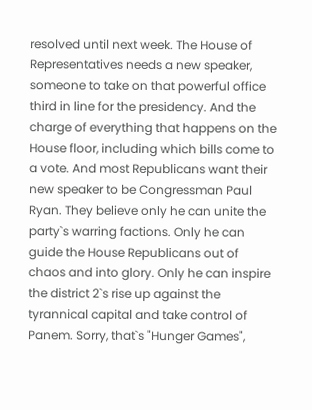resolved until next week. The House of Representatives needs a new speaker, someone to take on that powerful office third in line for the presidency. And the charge of everything that happens on the House floor, including which bills come to a vote. And most Republicans want their new speaker to be Congressman Paul Ryan. They believe only he can unite the party`s warring factions. Only he can guide the House Republicans out of chaos and into glory. Only he can inspire the district 2`s rise up against the tyrannical capital and take control of Panem. Sorry, that`s "Hunger Games",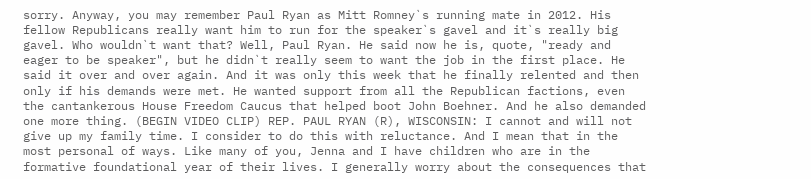sorry. Anyway, you may remember Paul Ryan as Mitt Romney`s running mate in 2012. His fellow Republicans really want him to run for the speaker`s gavel and it`s really big gavel. Who wouldn`t want that? Well, Paul Ryan. He said now he is, quote, "ready and eager to be speaker", but he didn`t really seem to want the job in the first place. He said it over and over again. And it was only this week that he finally relented and then only if his demands were met. He wanted support from all the Republican factions, even the cantankerous House Freedom Caucus that helped boot John Boehner. And he also demanded one more thing. (BEGIN VIDEO CLIP) REP. PAUL RYAN (R), WISCONSIN: I cannot and will not give up my family time. I consider to do this with reluctance. And I mean that in the most personal of ways. Like many of you, Jenna and I have children who are in the formative foundational year of their lives. I generally worry about the consequences that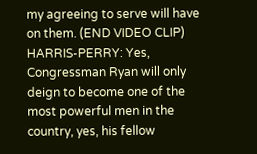my agreeing to serve will have on them. (END VIDEO CLIP) HARRIS-PERRY: Yes, Congressman Ryan will only deign to become one of the most powerful men in the country, yes, his fellow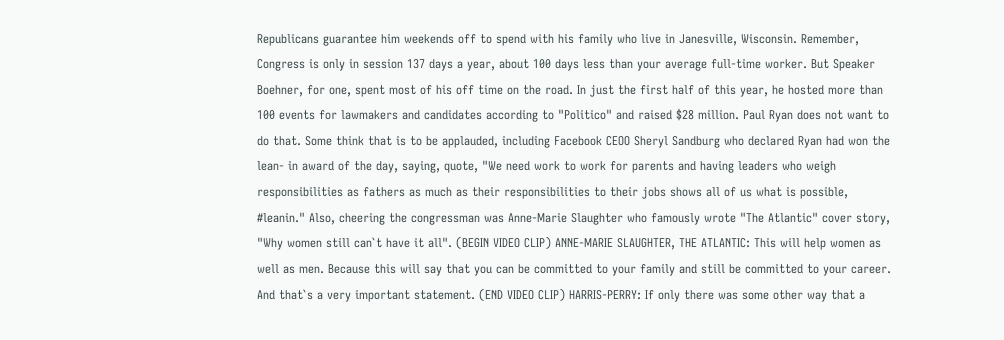Republicans guarantee him weekends off to spend with his family who live in Janesville, Wisconsin. Remember, Congress is only in session 137 days a year, about 100 days less than your average full-time worker. But Speaker Boehner, for one, spent most of his off time on the road. In just the first half of this year, he hosted more than 100 events for lawmakers and candidates according to "Politico" and raised $28 million. Paul Ryan does not want to do that. Some think that is to be applauded, including Facebook CEOO Sheryl Sandburg who declared Ryan had won the lean- in award of the day, saying, quote, "We need work to work for parents and having leaders who weigh responsibilities as fathers as much as their responsibilities to their jobs shows all of us what is possible, #leanin." Also, cheering the congressman was Anne-Marie Slaughter who famously wrote "The Atlantic" cover story, "Why women still can`t have it all". (BEGIN VIDEO CLIP) ANNE-MARIE SLAUGHTER, THE ATLANTIC: This will help women as well as men. Because this will say that you can be committed to your family and still be committed to your career. And that`s a very important statement. (END VIDEO CLIP) HARRIS-PERRY: If only there was some other way that a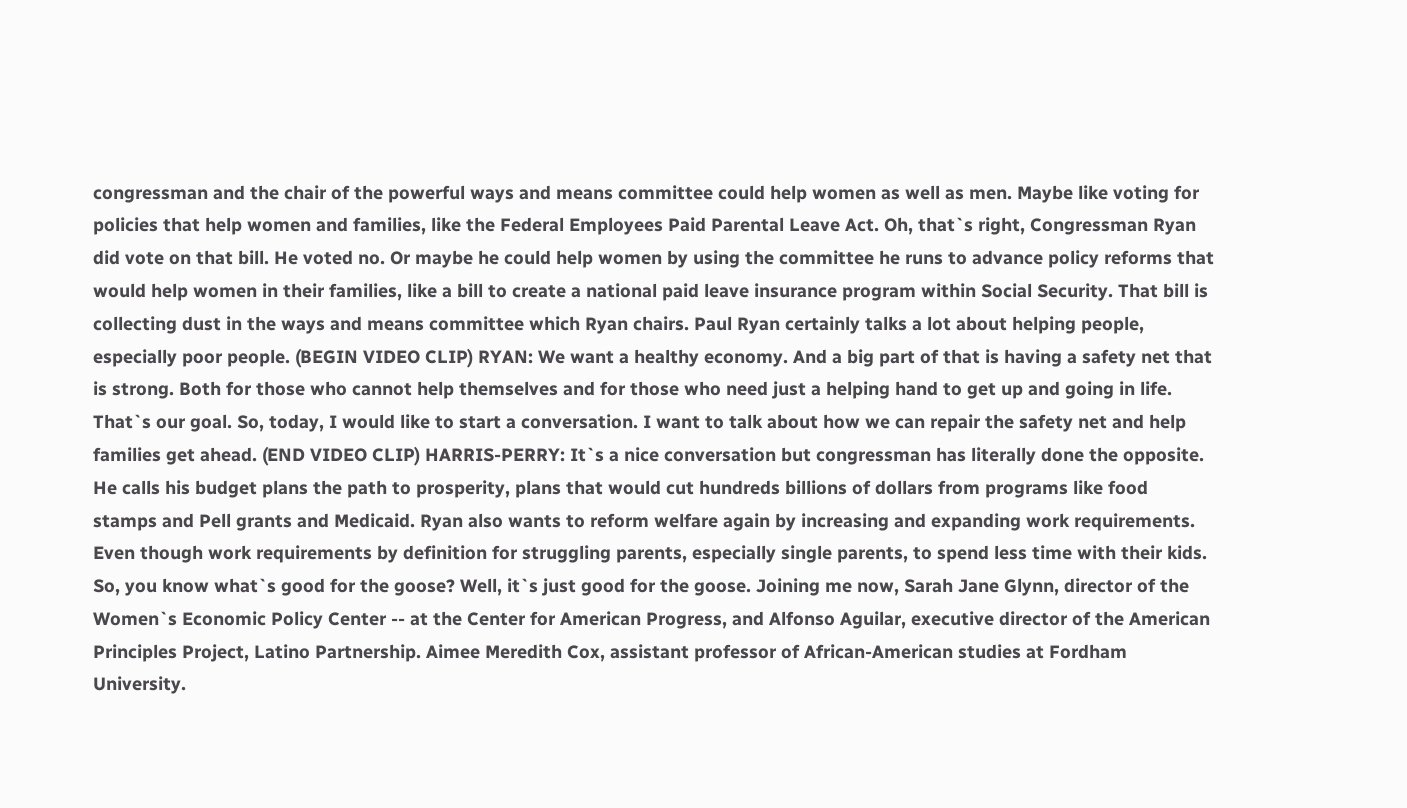congressman and the chair of the powerful ways and means committee could help women as well as men. Maybe like voting for policies that help women and families, like the Federal Employees Paid Parental Leave Act. Oh, that`s right, Congressman Ryan did vote on that bill. He voted no. Or maybe he could help women by using the committee he runs to advance policy reforms that would help women in their families, like a bill to create a national paid leave insurance program within Social Security. That bill is collecting dust in the ways and means committee which Ryan chairs. Paul Ryan certainly talks a lot about helping people, especially poor people. (BEGIN VIDEO CLIP) RYAN: We want a healthy economy. And a big part of that is having a safety net that is strong. Both for those who cannot help themselves and for those who need just a helping hand to get up and going in life. That`s our goal. So, today, I would like to start a conversation. I want to talk about how we can repair the safety net and help families get ahead. (END VIDEO CLIP) HARRIS-PERRY: It`s a nice conversation but congressman has literally done the opposite. He calls his budget plans the path to prosperity, plans that would cut hundreds billions of dollars from programs like food stamps and Pell grants and Medicaid. Ryan also wants to reform welfare again by increasing and expanding work requirements. Even though work requirements by definition for struggling parents, especially single parents, to spend less time with their kids. So, you know what`s good for the goose? Well, it`s just good for the goose. Joining me now, Sarah Jane Glynn, director of the Women`s Economic Policy Center -- at the Center for American Progress, and Alfonso Aguilar, executive director of the American Principles Project, Latino Partnership. Aimee Meredith Cox, assistant professor of African-American studies at Fordham University.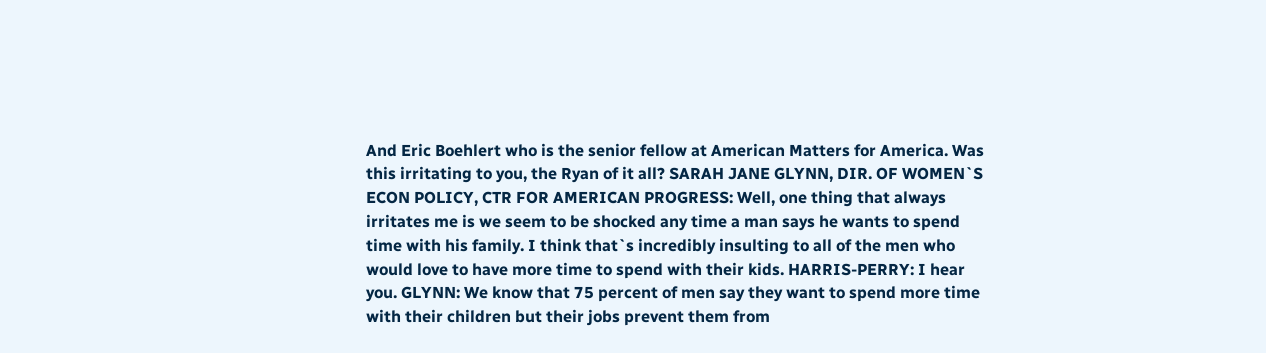And Eric Boehlert who is the senior fellow at American Matters for America. Was this irritating to you, the Ryan of it all? SARAH JANE GLYNN, DIR. OF WOMEN`S ECON POLICY, CTR FOR AMERICAN PROGRESS: Well, one thing that always irritates me is we seem to be shocked any time a man says he wants to spend time with his family. I think that`s incredibly insulting to all of the men who would love to have more time to spend with their kids. HARRIS-PERRY: I hear you. GLYNN: We know that 75 percent of men say they want to spend more time with their children but their jobs prevent them from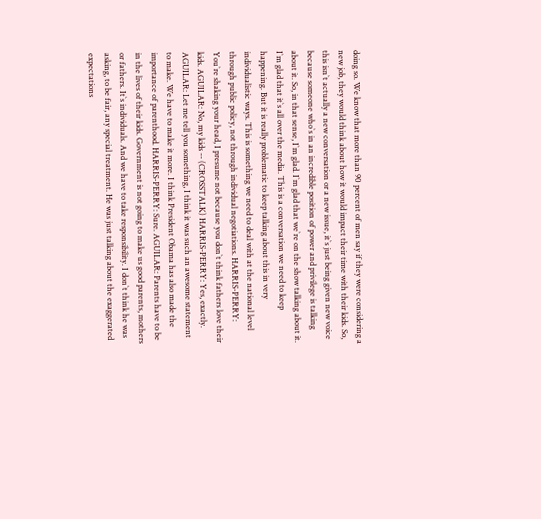doing so. We know that more than 90 percent of men say if they were considering a new job, they would think about how it would impact their time with their kids. So, this isn`t actually a new conversation or a new issue, it`s just being given new voice because someone who`s in an incredible position of power and privilege is talking about it. So, in that sense, I`m glad. I`m glad that we`re on the show talking about it. I`m glad that it`s all over the media. This is a conversation we need to keep happening. But it is really problematic to keep talking about this in very individualistic ways. This is something we need to deal with at the national level through public policy, not through individual negotiations. HARRIS-PERRY: You`re shaking your head, I presume not because you don`t think fathers love their kids. AGUILAR: No, my kids -- (CROSSTALK) HARRIS-PERRY: Yes, exactly. AGUILAR: Let me tell you something, I think it was such an awesome statement to make. We have to make it more. I think President Obama has also made the importance of parenthood. HARRIS-PERRY: Sure. AGUILAR: Parents have to be in the lives of their kids. Government is not going to make us good parents, mothers or fathers. It`s individuals. And we have to take responsibility. I don`t think he was asking, to be fair, any special treatment. He was just talking about the exaggerated expectations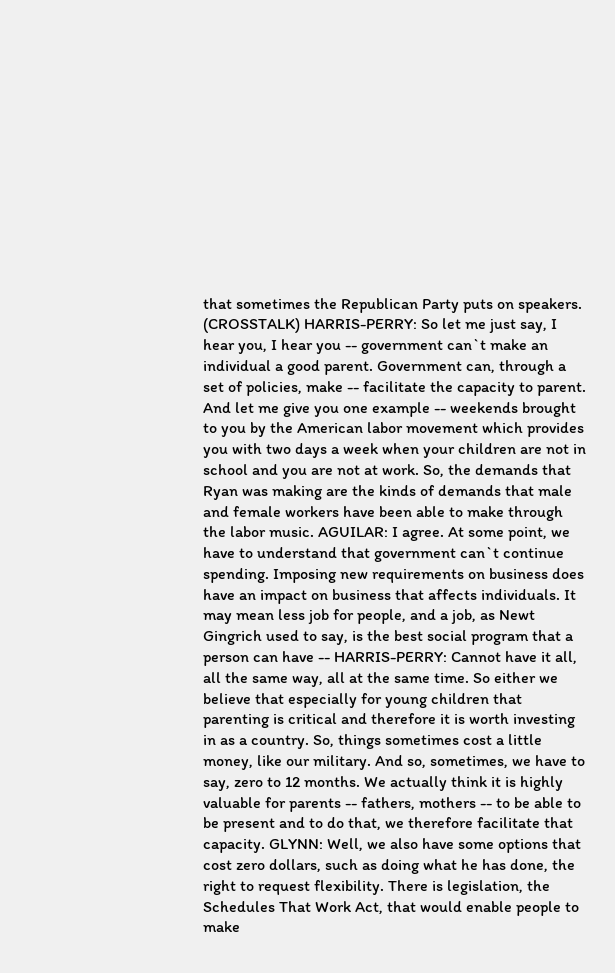that sometimes the Republican Party puts on speakers. (CROSSTALK) HARRIS-PERRY: So let me just say, I hear you, I hear you -- government can`t make an individual a good parent. Government can, through a set of policies, make -- facilitate the capacity to parent. And let me give you one example -- weekends brought to you by the American labor movement which provides you with two days a week when your children are not in school and you are not at work. So, the demands that Ryan was making are the kinds of demands that male and female workers have been able to make through the labor music. AGUILAR: I agree. At some point, we have to understand that government can`t continue spending. Imposing new requirements on business does have an impact on business that affects individuals. It may mean less job for people, and a job, as Newt Gingrich used to say, is the best social program that a person can have -- HARRIS-PERRY: Cannot have it all, all the same way, all at the same time. So either we believe that especially for young children that parenting is critical and therefore it is worth investing in as a country. So, things sometimes cost a little money, like our military. And so, sometimes, we have to say, zero to 12 months. We actually think it is highly valuable for parents -- fathers, mothers -- to be able to be present and to do that, we therefore facilitate that capacity. GLYNN: Well, we also have some options that cost zero dollars, such as doing what he has done, the right to request flexibility. There is legislation, the Schedules That Work Act, that would enable people to make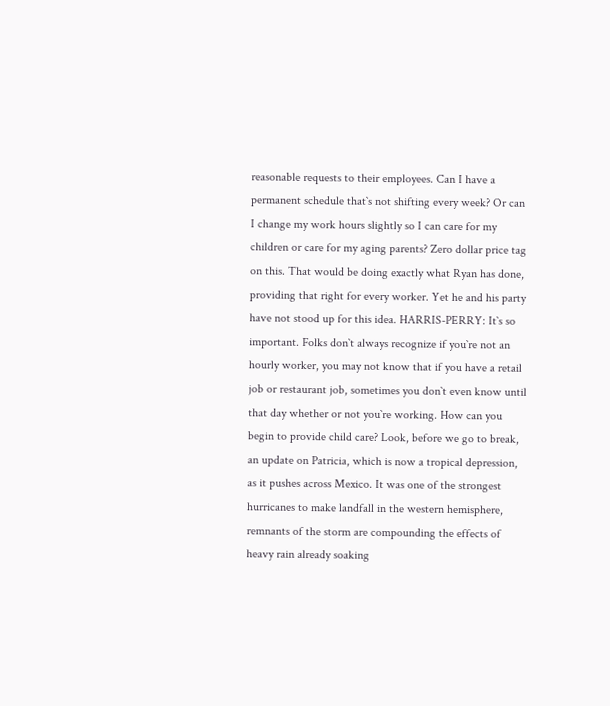reasonable requests to their employees. Can I have a permanent schedule that`s not shifting every week? Or can I change my work hours slightly so I can care for my children or care for my aging parents? Zero dollar price tag on this. That would be doing exactly what Ryan has done, providing that right for every worker. Yet he and his party have not stood up for this idea. HARRIS-PERRY: It`s so important. Folks don`t always recognize if you`re not an hourly worker, you may not know that if you have a retail job or restaurant job, sometimes you don`t even know until that day whether or not you`re working. How can you begin to provide child care? Look, before we go to break, an update on Patricia, which is now a tropical depression, as it pushes across Mexico. It was one of the strongest hurricanes to make landfall in the western hemisphere, remnants of the storm are compounding the effects of heavy rain already soaking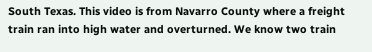South Texas. This video is from Navarro County where a freight train ran into high water and overturned. We know two train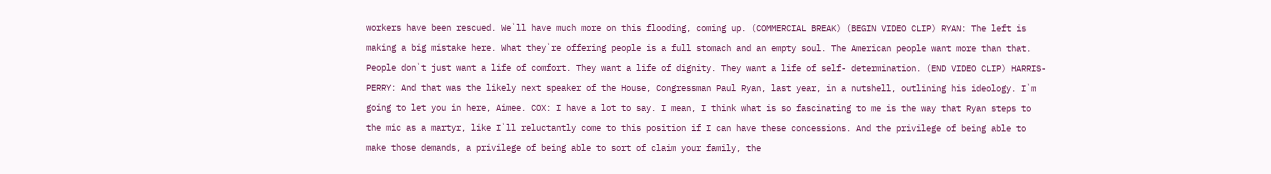workers have been rescued. We`ll have much more on this flooding, coming up. (COMMERCIAL BREAK) (BEGIN VIDEO CLIP) RYAN: The left is making a big mistake here. What they`re offering people is a full stomach and an empty soul. The American people want more than that. People don`t just want a life of comfort. They want a life of dignity. They want a life of self- determination. (END VIDEO CLIP) HARRIS-PERRY: And that was the likely next speaker of the House, Congressman Paul Ryan, last year, in a nutshell, outlining his ideology. I`m going to let you in here, Aimee. COX: I have a lot to say. I mean, I think what is so fascinating to me is the way that Ryan steps to the mic as a martyr, like I`ll reluctantly come to this position if I can have these concessions. And the privilege of being able to make those demands, a privilege of being able to sort of claim your family, the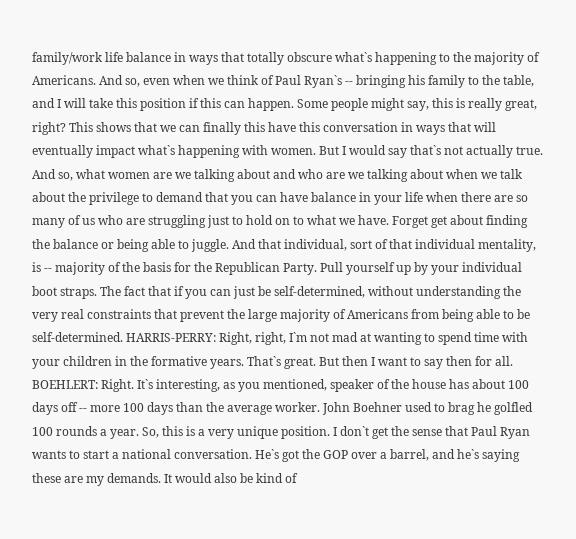family/work life balance in ways that totally obscure what`s happening to the majority of Americans. And so, even when we think of Paul Ryan`s -- bringing his family to the table, and I will take this position if this can happen. Some people might say, this is really great, right? This shows that we can finally this have this conversation in ways that will eventually impact what`s happening with women. But I would say that`s not actually true. And so, what women are we talking about and who are we talking about when we talk about the privilege to demand that you can have balance in your life when there are so many of us who are struggling just to hold on to what we have. Forget get about finding the balance or being able to juggle. And that individual, sort of that individual mentality, is -- majority of the basis for the Republican Party. Pull yourself up by your individual boot straps. The fact that if you can just be self-determined, without understanding the very real constraints that prevent the large majority of Americans from being able to be self-determined. HARRIS-PERRY: Right, right, I`m not mad at wanting to spend time with your children in the formative years. That`s great. But then I want to say then for all. BOEHLERT: Right. It`s interesting, as you mentioned, speaker of the house has about 100 days off -- more 100 days than the average worker. John Boehner used to brag he golfled 100 rounds a year. So, this is a very unique position. I don`t get the sense that Paul Ryan wants to start a national conversation. He`s got the GOP over a barrel, and he`s saying these are my demands. It would also be kind of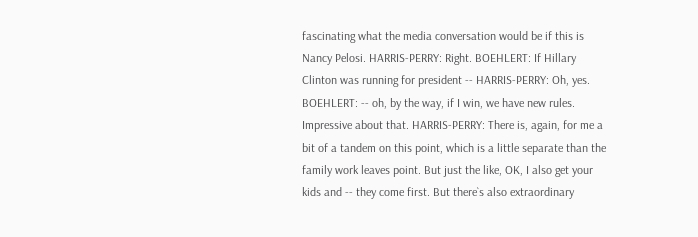fascinating what the media conversation would be if this is Nancy Pelosi. HARRIS-PERRY: Right. BOEHLERT: If Hillary Clinton was running for president -- HARRIS-PERRY: Oh, yes. BOEHLERT: -- oh, by the way, if I win, we have new rules. Impressive about that. HARRIS-PERRY: There is, again, for me a bit of a tandem on this point, which is a little separate than the family work leaves point. But just the like, OK, I also get your kids and -- they come first. But there`s also extraordinary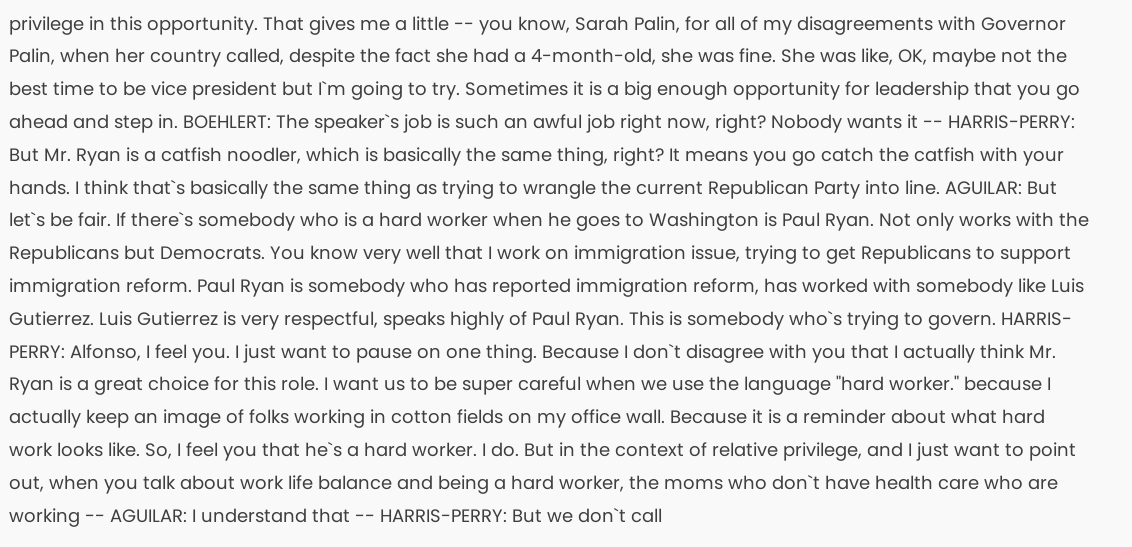privilege in this opportunity. That gives me a little -- you know, Sarah Palin, for all of my disagreements with Governor Palin, when her country called, despite the fact she had a 4-month-old, she was fine. She was like, OK, maybe not the best time to be vice president but I`m going to try. Sometimes it is a big enough opportunity for leadership that you go ahead and step in. BOEHLERT: The speaker`s job is such an awful job right now, right? Nobody wants it -- HARRIS-PERRY: But Mr. Ryan is a catfish noodler, which is basically the same thing, right? It means you go catch the catfish with your hands. I think that`s basically the same thing as trying to wrangle the current Republican Party into line. AGUILAR: But let`s be fair. If there`s somebody who is a hard worker when he goes to Washington is Paul Ryan. Not only works with the Republicans but Democrats. You know very well that I work on immigration issue, trying to get Republicans to support immigration reform. Paul Ryan is somebody who has reported immigration reform, has worked with somebody like Luis Gutierrez. Luis Gutierrez is very respectful, speaks highly of Paul Ryan. This is somebody who`s trying to govern. HARRIS-PERRY: Alfonso, I feel you. I just want to pause on one thing. Because I don`t disagree with you that I actually think Mr. Ryan is a great choice for this role. I want us to be super careful when we use the language "hard worker." because I actually keep an image of folks working in cotton fields on my office wall. Because it is a reminder about what hard work looks like. So, I feel you that he`s a hard worker. I do. But in the context of relative privilege, and I just want to point out, when you talk about work life balance and being a hard worker, the moms who don`t have health care who are working -- AGUILAR: I understand that -- HARRIS-PERRY: But we don`t call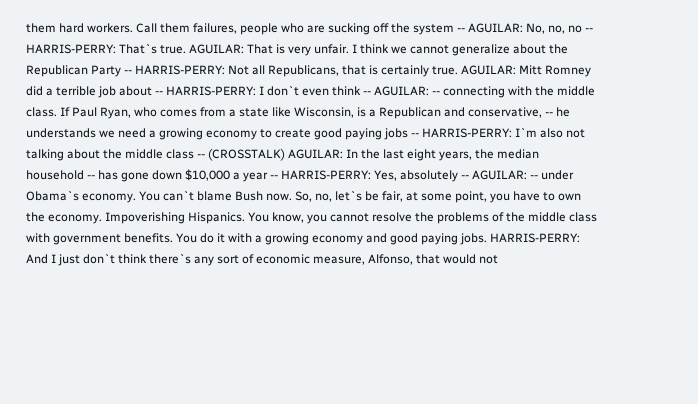them hard workers. Call them failures, people who are sucking off the system -- AGUILAR: No, no, no -- HARRIS-PERRY: That`s true. AGUILAR: That is very unfair. I think we cannot generalize about the Republican Party -- HARRIS-PERRY: Not all Republicans, that is certainly true. AGUILAR: Mitt Romney did a terrible job about -- HARRIS-PERRY: I don`t even think -- AGUILAR: -- connecting with the middle class. If Paul Ryan, who comes from a state like Wisconsin, is a Republican and conservative, -- he understands we need a growing economy to create good paying jobs -- HARRIS-PERRY: I`m also not talking about the middle class -- (CROSSTALK) AGUILAR: In the last eight years, the median household -- has gone down $10,000 a year -- HARRIS-PERRY: Yes, absolutely -- AGUILAR: -- under Obama`s economy. You can`t blame Bush now. So, no, let`s be fair, at some point, you have to own the economy. Impoverishing Hispanics. You know, you cannot resolve the problems of the middle class with government benefits. You do it with a growing economy and good paying jobs. HARRIS-PERRY: And I just don`t think there`s any sort of economic measure, Alfonso, that would not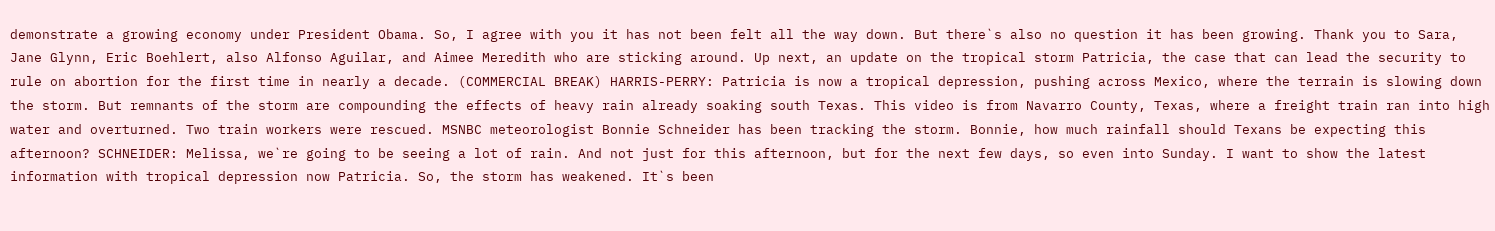demonstrate a growing economy under President Obama. So, I agree with you it has not been felt all the way down. But there`s also no question it has been growing. Thank you to Sara, Jane Glynn, Eric Boehlert, also Alfonso Aguilar, and Aimee Meredith who are sticking around. Up next, an update on the tropical storm Patricia, the case that can lead the security to rule on abortion for the first time in nearly a decade. (COMMERCIAL BREAK) HARRIS-PERRY: Patricia is now a tropical depression, pushing across Mexico, where the terrain is slowing down the storm. But remnants of the storm are compounding the effects of heavy rain already soaking south Texas. This video is from Navarro County, Texas, where a freight train ran into high water and overturned. Two train workers were rescued. MSNBC meteorologist Bonnie Schneider has been tracking the storm. Bonnie, how much rainfall should Texans be expecting this afternoon? SCHNEIDER: Melissa, we`re going to be seeing a lot of rain. And not just for this afternoon, but for the next few days, so even into Sunday. I want to show the latest information with tropical depression now Patricia. So, the storm has weakened. It`s been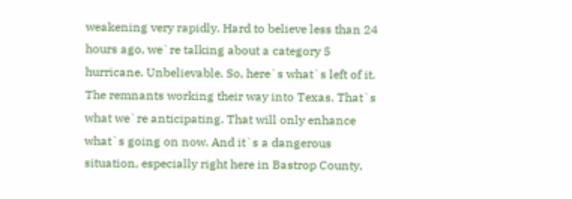weakening very rapidly. Hard to believe less than 24 hours ago, we`re talking about a category 5 hurricane. Unbelievable. So, here`s what`s left of it. The remnants working their way into Texas. That`s what we`re anticipating. That will only enhance what`s going on now. And it`s a dangerous situation, especially right here in Bastrop County,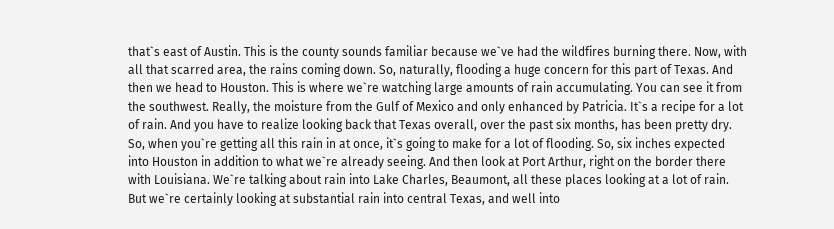that`s east of Austin. This is the county sounds familiar because we`ve had the wildfires burning there. Now, with all that scarred area, the rains coming down. So, naturally, flooding a huge concern for this part of Texas. And then we head to Houston. This is where we`re watching large amounts of rain accumulating. You can see it from the southwest. Really, the moisture from the Gulf of Mexico and only enhanced by Patricia. It`s a recipe for a lot of rain. And you have to realize looking back that Texas overall, over the past six months, has been pretty dry. So, when you`re getting all this rain in at once, it`s going to make for a lot of flooding. So, six inches expected into Houston in addition to what we`re already seeing. And then look at Port Arthur, right on the border there with Louisiana. We`re talking about rain into Lake Charles, Beaumont, all these places looking at a lot of rain. But we`re certainly looking at substantial rain into central Texas, and well into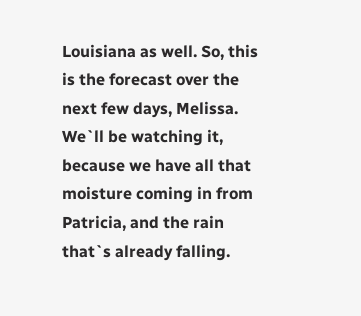Louisiana as well. So, this is the forecast over the next few days, Melissa. We`ll be watching it, because we have all that moisture coming in from Patricia, and the rain that`s already falling.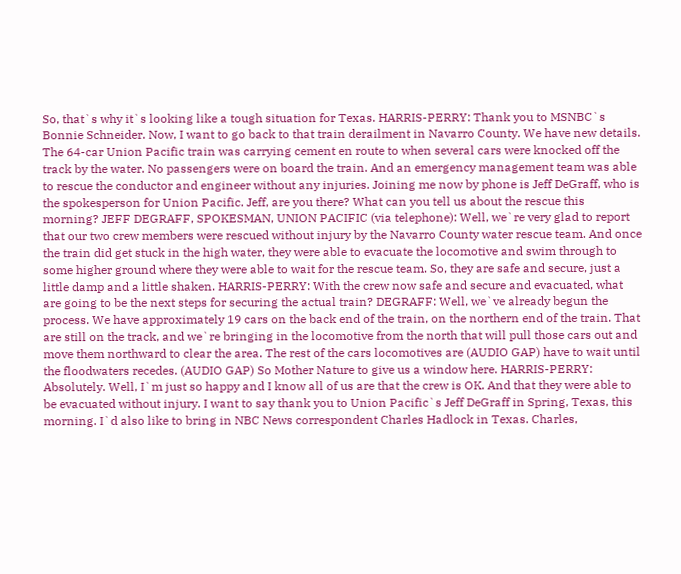So, that`s why it`s looking like a tough situation for Texas. HARRIS-PERRY: Thank you to MSNBC`s Bonnie Schneider. Now, I want to go back to that train derailment in Navarro County. We have new details. The 64-car Union Pacific train was carrying cement en route to when several cars were knocked off the track by the water. No passengers were on board the train. And an emergency management team was able to rescue the conductor and engineer without any injuries. Joining me now by phone is Jeff DeGraff, who is the spokesperson for Union Pacific. Jeff, are you there? What can you tell us about the rescue this morning? JEFF DEGRAFF, SPOKESMAN, UNION PACIFIC (via telephone): Well, we`re very glad to report that our two crew members were rescued without injury by the Navarro County water rescue team. And once the train did get stuck in the high water, they were able to evacuate the locomotive and swim through to some higher ground where they were able to wait for the rescue team. So, they are safe and secure, just a little damp and a little shaken. HARRIS-PERRY: With the crew now safe and secure and evacuated, what are going to be the next steps for securing the actual train? DEGRAFF: Well, we`ve already begun the process. We have approximately 19 cars on the back end of the train, on the northern end of the train. That are still on the track, and we`re bringing in the locomotive from the north that will pull those cars out and move them northward to clear the area. The rest of the cars locomotives are (AUDIO GAP) have to wait until the floodwaters recedes. (AUDIO GAP) So Mother Nature to give us a window here. HARRIS-PERRY: Absolutely. Well, I`m just so happy and I know all of us are that the crew is OK. And that they were able to be evacuated without injury. I want to say thank you to Union Pacific`s Jeff DeGraff in Spring, Texas, this morning. I`d also like to bring in NBC News correspondent Charles Hadlock in Texas. Charles,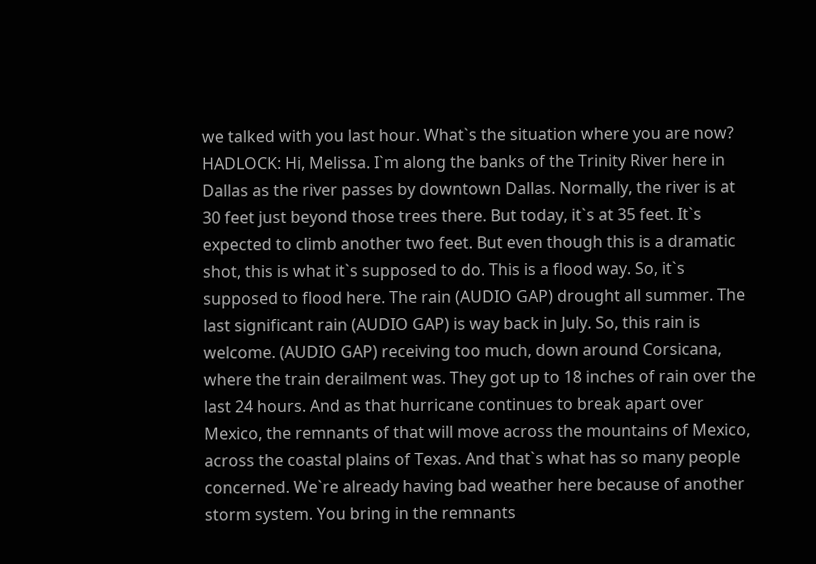we talked with you last hour. What`s the situation where you are now? HADLOCK: Hi, Melissa. I`m along the banks of the Trinity River here in Dallas as the river passes by downtown Dallas. Normally, the river is at 30 feet just beyond those trees there. But today, it`s at 35 feet. It`s expected to climb another two feet. But even though this is a dramatic shot, this is what it`s supposed to do. This is a flood way. So, it`s supposed to flood here. The rain (AUDIO GAP) drought all summer. The last significant rain (AUDIO GAP) is way back in July. So, this rain is welcome. (AUDIO GAP) receiving too much, down around Corsicana, where the train derailment was. They got up to 18 inches of rain over the last 24 hours. And as that hurricane continues to break apart over Mexico, the remnants of that will move across the mountains of Mexico, across the coastal plains of Texas. And that`s what has so many people concerned. We`re already having bad weather here because of another storm system. You bring in the remnants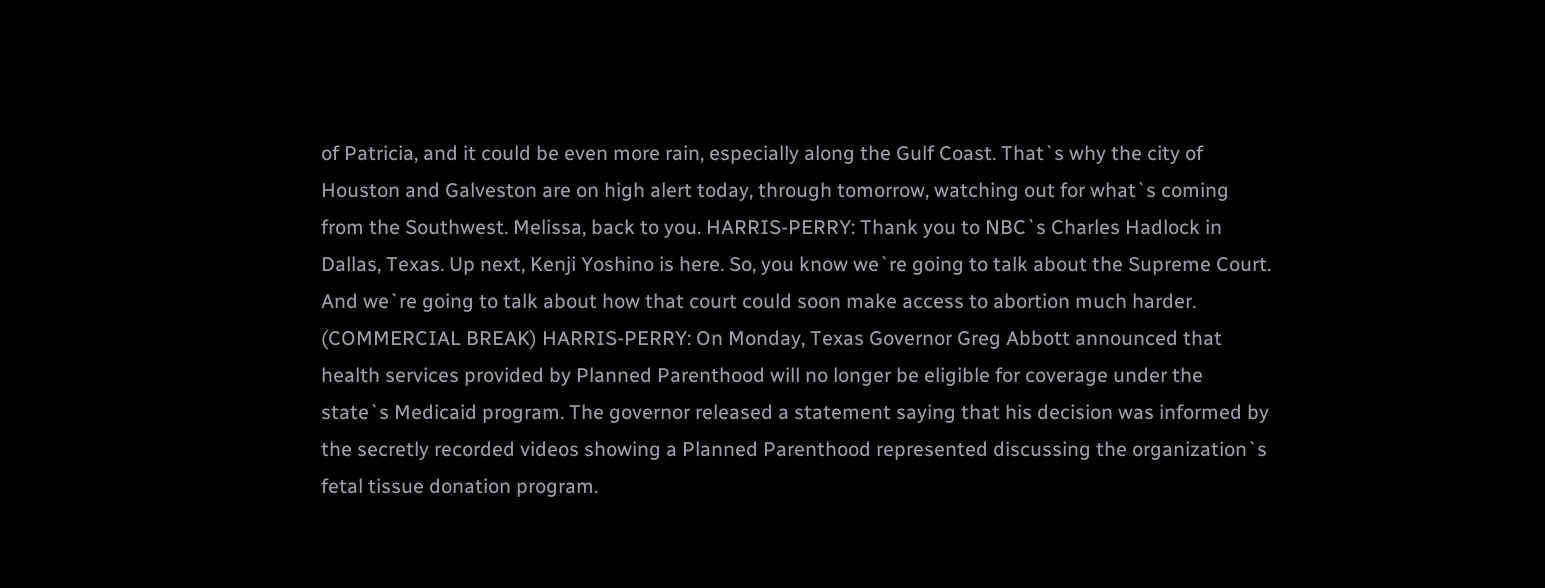of Patricia, and it could be even more rain, especially along the Gulf Coast. That`s why the city of Houston and Galveston are on high alert today, through tomorrow, watching out for what`s coming from the Southwest. Melissa, back to you. HARRIS-PERRY: Thank you to NBC`s Charles Hadlock in Dallas, Texas. Up next, Kenji Yoshino is here. So, you know we`re going to talk about the Supreme Court. And we`re going to talk about how that court could soon make access to abortion much harder. (COMMERCIAL BREAK) HARRIS-PERRY: On Monday, Texas Governor Greg Abbott announced that health services provided by Planned Parenthood will no longer be eligible for coverage under the state`s Medicaid program. The governor released a statement saying that his decision was informed by the secretly recorded videos showing a Planned Parenthood represented discussing the organization`s fetal tissue donation program.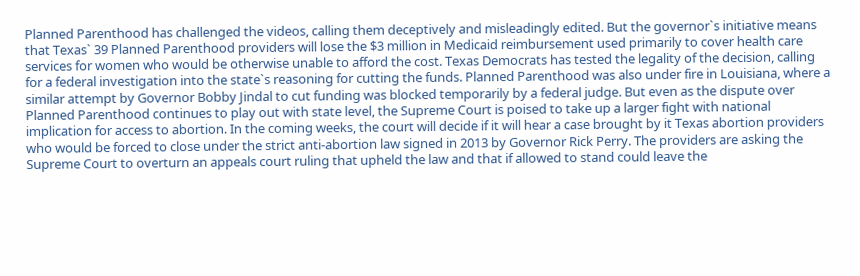Planned Parenthood has challenged the videos, calling them deceptively and misleadingly edited. But the governor`s initiative means that Texas` 39 Planned Parenthood providers will lose the $3 million in Medicaid reimbursement used primarily to cover health care services for women who would be otherwise unable to afford the cost. Texas Democrats has tested the legality of the decision, calling for a federal investigation into the state`s reasoning for cutting the funds. Planned Parenthood was also under fire in Louisiana, where a similar attempt by Governor Bobby Jindal to cut funding was blocked temporarily by a federal judge. But even as the dispute over Planned Parenthood continues to play out with state level, the Supreme Court is poised to take up a larger fight with national implication for access to abortion. In the coming weeks, the court will decide if it will hear a case brought by it Texas abortion providers who would be forced to close under the strict anti-abortion law signed in 2013 by Governor Rick Perry. The providers are asking the Supreme Court to overturn an appeals court ruling that upheld the law and that if allowed to stand could leave the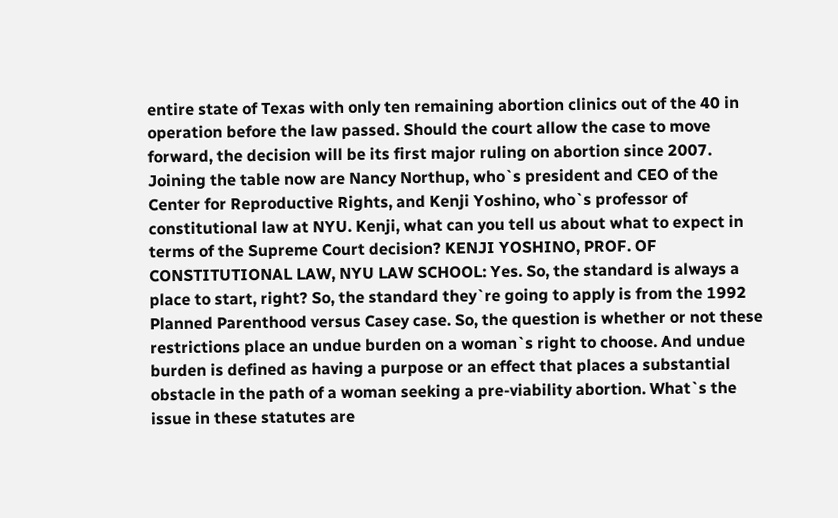entire state of Texas with only ten remaining abortion clinics out of the 40 in operation before the law passed. Should the court allow the case to move forward, the decision will be its first major ruling on abortion since 2007. Joining the table now are Nancy Northup, who`s president and CEO of the Center for Reproductive Rights, and Kenji Yoshino, who`s professor of constitutional law at NYU. Kenji, what can you tell us about what to expect in terms of the Supreme Court decision? KENJI YOSHINO, PROF. OF CONSTITUTIONAL LAW, NYU LAW SCHOOL: Yes. So, the standard is always a place to start, right? So, the standard they`re going to apply is from the 1992 Planned Parenthood versus Casey case. So, the question is whether or not these restrictions place an undue burden on a woman`s right to choose. And undue burden is defined as having a purpose or an effect that places a substantial obstacle in the path of a woman seeking a pre-viability abortion. What`s the issue in these statutes are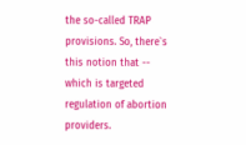the so-called TRAP provisions. So, there`s this notion that -- which is targeted regulation of abortion providers.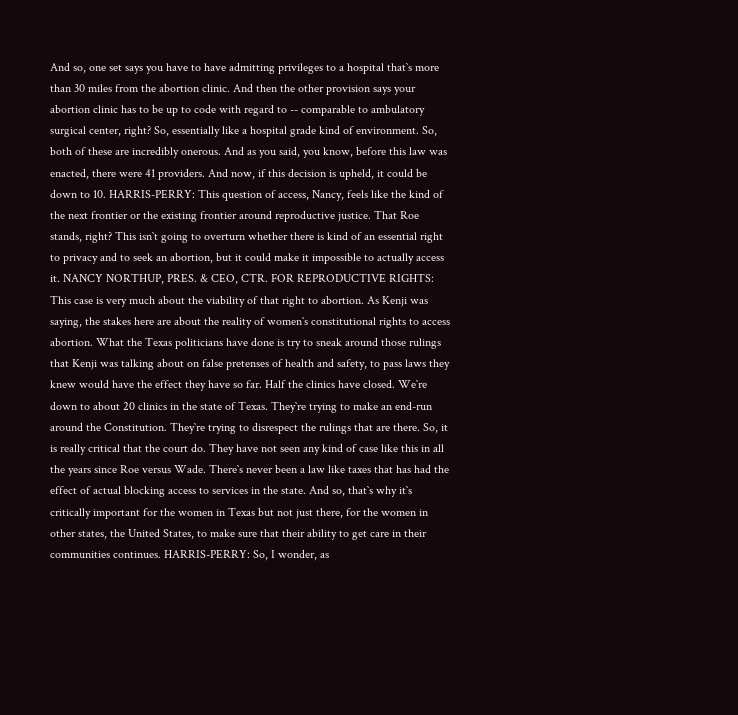And so, one set says you have to have admitting privileges to a hospital that`s more than 30 miles from the abortion clinic. And then the other provision says your abortion clinic has to be up to code with regard to -- comparable to ambulatory surgical center, right? So, essentially like a hospital grade kind of environment. So, both of these are incredibly onerous. And as you said, you know, before this law was enacted, there were 41 providers. And now, if this decision is upheld, it could be down to 10. HARRIS-PERRY: This question of access, Nancy, feels like the kind of the next frontier or the existing frontier around reproductive justice. That Roe stands, right? This isn`t going to overturn whether there is kind of an essential right to privacy and to seek an abortion, but it could make it impossible to actually access it. NANCY NORTHUP, PRES. & CEO, CTR. FOR REPRODUCTIVE RIGHTS: This case is very much about the viability of that right to abortion. As Kenji was saying, the stakes here are about the reality of women`s constitutional rights to access abortion. What the Texas politicians have done is try to sneak around those rulings that Kenji was talking about on false pretenses of health and safety, to pass laws they knew would have the effect they have so far. Half the clinics have closed. We`re down to about 20 clinics in the state of Texas. They`re trying to make an end-run around the Constitution. They`re trying to disrespect the rulings that are there. So, it is really critical that the court do. They have not seen any kind of case like this in all the years since Roe versus Wade. There`s never been a law like taxes that has had the effect of actual blocking access to services in the state. And so, that`s why it`s critically important for the women in Texas but not just there, for the women in other states, the United States, to make sure that their ability to get care in their communities continues. HARRIS-PERRY: So, I wonder, as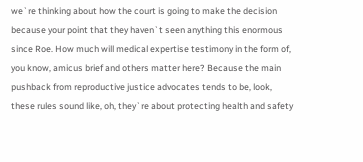we`re thinking about how the court is going to make the decision because your point that they haven`t seen anything this enormous since Roe. How much will medical expertise testimony in the form of, you know, amicus brief and others matter here? Because the main pushback from reproductive justice advocates tends to be, look, these rules sound like, oh, they`re about protecting health and safety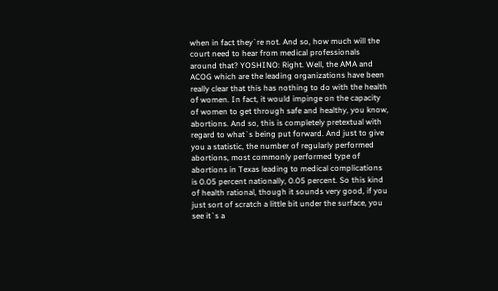when in fact they`re not. And so, how much will the court need to hear from medical professionals around that? YOSHINO: Right. Well, the AMA and ACOG which are the leading organizations have been really clear that this has nothing to do with the health of women. In fact, it would impinge on the capacity of women to get through safe and healthy, you know, abortions. And so, this is completely pretextual with regard to what`s being put forward. And just to give you a statistic, the number of regularly performed abortions, most commonly performed type of abortions in Texas leading to medical complications is 0.05 percent nationally, 0.05 percent. So this kind of health rational, though it sounds very good, if you just sort of scratch a little bit under the surface, you see it`s a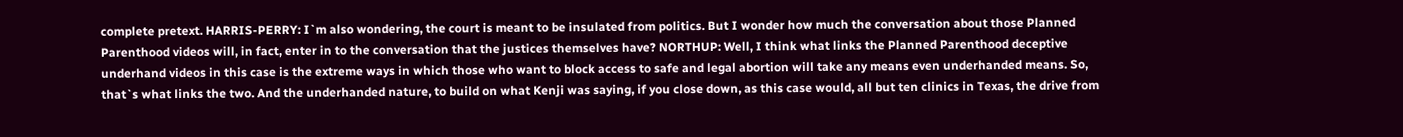complete pretext. HARRIS-PERRY: I`m also wondering, the court is meant to be insulated from politics. But I wonder how much the conversation about those Planned Parenthood videos will, in fact, enter in to the conversation that the justices themselves have? NORTHUP: Well, I think what links the Planned Parenthood deceptive underhand videos in this case is the extreme ways in which those who want to block access to safe and legal abortion will take any means even underhanded means. So, that`s what links the two. And the underhanded nature, to build on what Kenji was saying, if you close down, as this case would, all but ten clinics in Texas, the drive from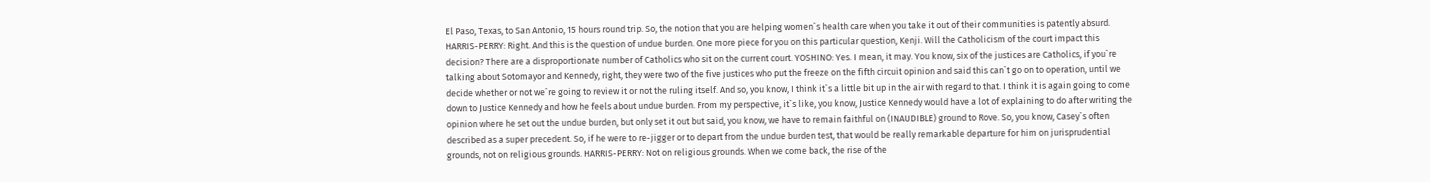El Paso, Texas, to San Antonio, 15 hours round trip. So, the notion that you are helping women`s health care when you take it out of their communities is patently absurd. HARRIS-PERRY: Right. And this is the question of undue burden. One more piece for you on this particular question, Kenji. Will the Catholicism of the court impact this decision? There are a disproportionate number of Catholics who sit on the current court. YOSHINO: Yes. I mean, it may. You know, six of the justices are Catholics, if you`re talking about Sotomayor and Kennedy, right, they were two of the five justices who put the freeze on the fifth circuit opinion and said this can`t go on to operation, until we decide whether or not we`re going to review it or not the ruling itself. And so, you know, I think it`s a little bit up in the air with regard to that. I think it is again going to come down to Justice Kennedy and how he feels about undue burden. From my perspective, it`s like, you know, Justice Kennedy would have a lot of explaining to do after writing the opinion where he set out the undue burden, but only set it out but said, you know, we have to remain faithful on (INAUDIBLE) ground to Rove. So, you know, Casey`s often described as a super precedent. So, if he were to re-jigger or to depart from the undue burden test, that would be really remarkable departure for him on jurisprudential grounds, not on religious grounds. HARRIS-PERRY: Not on religious grounds. When we come back, the rise of the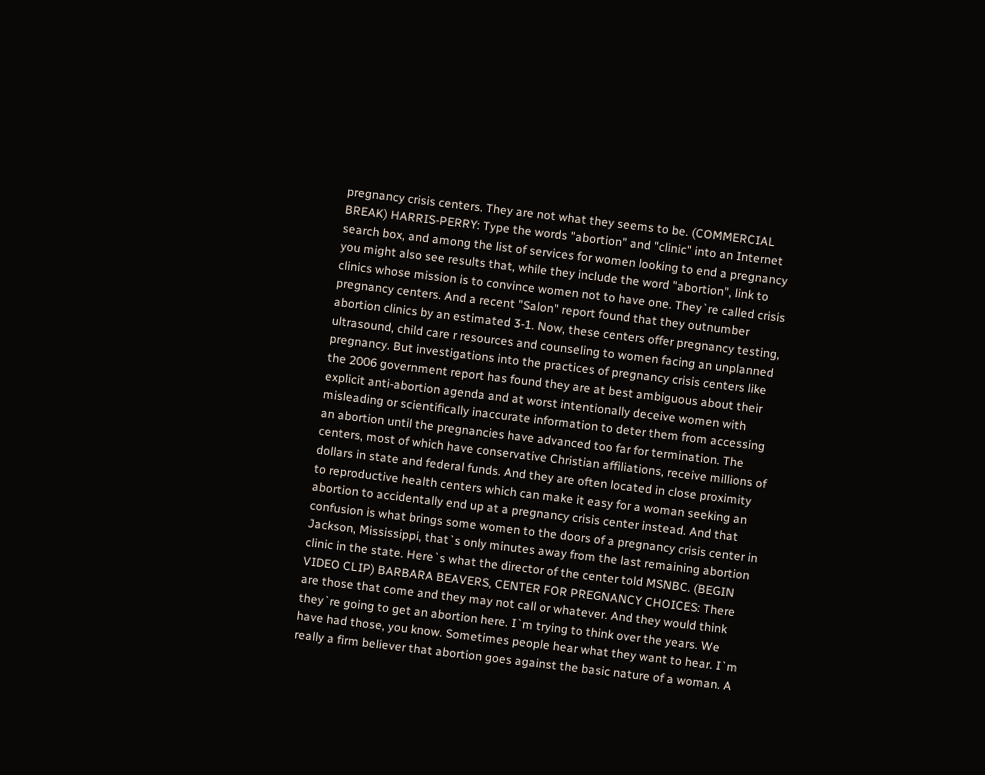pregnancy crisis centers. They are not what they seems to be. (COMMERCIAL BREAK) HARRIS-PERRY: Type the words "abortion" and "clinic" into an Internet search box, and among the list of services for women looking to end a pregnancy you might also see results that, while they include the word "abortion", link to clinics whose mission is to convince women not to have one. They`re called crisis pregnancy centers. And a recent "Salon" report found that they outnumber abortion clinics by an estimated 3-1. Now, these centers offer pregnancy testing, ultrasound, child care r resources and counseling to women facing an unplanned pregnancy. But investigations into the practices of pregnancy crisis centers like the 2006 government report has found they are at best ambiguous about their explicit anti-abortion agenda and at worst intentionally deceive women with misleading or scientifically inaccurate information to deter them from accessing an abortion until the pregnancies have advanced too far for termination. The centers, most of which have conservative Christian affiliations, receive millions of dollars in state and federal funds. And they are often located in close proximity to reproductive health centers which can make it easy for a woman seeking an abortion to accidentally end up at a pregnancy crisis center instead. And that confusion is what brings some women to the doors of a pregnancy crisis center in Jackson, Mississippi, that`s only minutes away from the last remaining abortion clinic in the state. Here`s what the director of the center told MSNBC. (BEGIN VIDEO CLIP) BARBARA BEAVERS, CENTER FOR PREGNANCY CHOICES: There are those that come and they may not call or whatever. And they would think they`re going to get an abortion here. I`m trying to think over the years. We have had those, you know. Sometimes people hear what they want to hear. I`m really a firm believer that abortion goes against the basic nature of a woman. A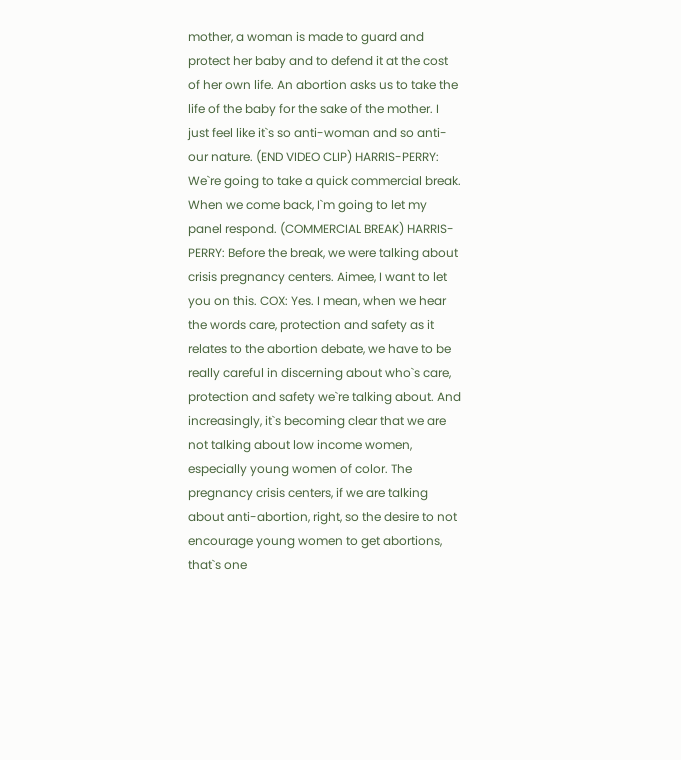mother, a woman is made to guard and protect her baby and to defend it at the cost of her own life. An abortion asks us to take the life of the baby for the sake of the mother. I just feel like it`s so anti-woman and so anti-our nature. (END VIDEO CLIP) HARRIS-PERRY: We`re going to take a quick commercial break. When we come back, I`m going to let my panel respond. (COMMERCIAL BREAK) HARRIS-PERRY: Before the break, we were talking about crisis pregnancy centers. Aimee, I want to let you on this. COX: Yes. I mean, when we hear the words care, protection and safety as it relates to the abortion debate, we have to be really careful in discerning about who`s care, protection and safety we`re talking about. And increasingly, it`s becoming clear that we are not talking about low income women, especially young women of color. The pregnancy crisis centers, if we are talking about anti-abortion, right, so the desire to not encourage young women to get abortions, that`s one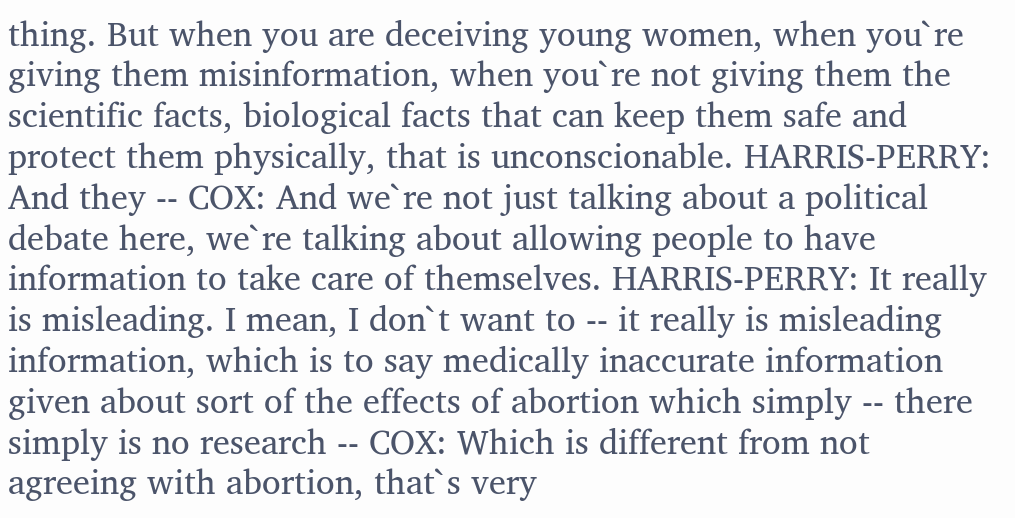thing. But when you are deceiving young women, when you`re giving them misinformation, when you`re not giving them the scientific facts, biological facts that can keep them safe and protect them physically, that is unconscionable. HARRIS-PERRY: And they -- COX: And we`re not just talking about a political debate here, we`re talking about allowing people to have information to take care of themselves. HARRIS-PERRY: It really is misleading. I mean, I don`t want to -- it really is misleading information, which is to say medically inaccurate information given about sort of the effects of abortion which simply -- there simply is no research -- COX: Which is different from not agreeing with abortion, that`s very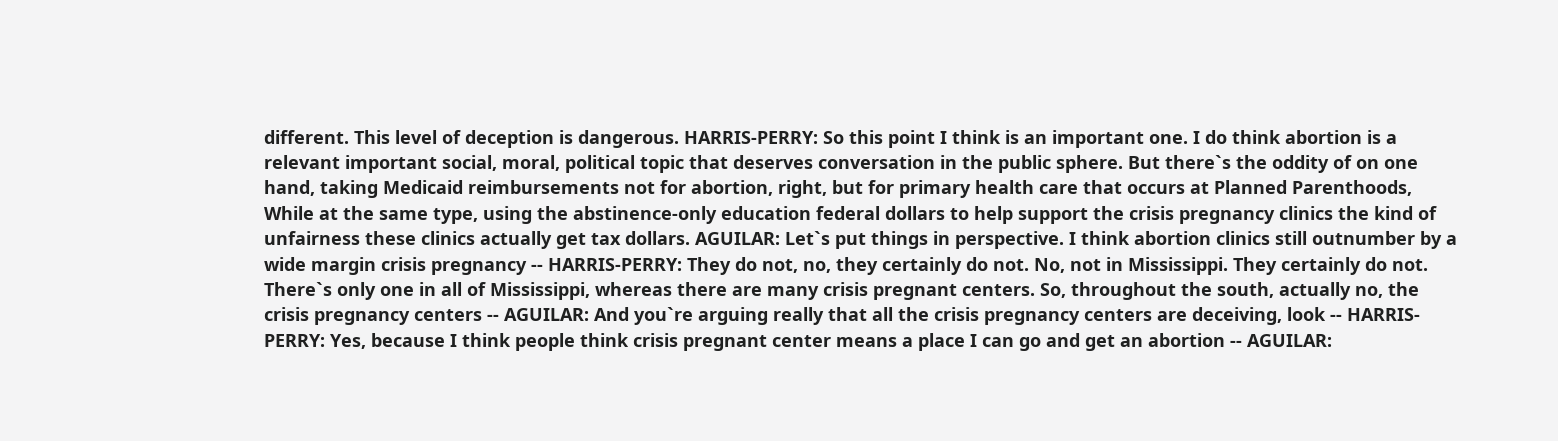different. This level of deception is dangerous. HARRIS-PERRY: So this point I think is an important one. I do think abortion is a relevant important social, moral, political topic that deserves conversation in the public sphere. But there`s the oddity of on one hand, taking Medicaid reimbursements not for abortion, right, but for primary health care that occurs at Planned Parenthoods, While at the same type, using the abstinence-only education federal dollars to help support the crisis pregnancy clinics the kind of unfairness these clinics actually get tax dollars. AGUILAR: Let`s put things in perspective. I think abortion clinics still outnumber by a wide margin crisis pregnancy -- HARRIS-PERRY: They do not, no, they certainly do not. No, not in Mississippi. They certainly do not. There`s only one in all of Mississippi, whereas there are many crisis pregnant centers. So, throughout the south, actually no, the crisis pregnancy centers -- AGUILAR: And you`re arguing really that all the crisis pregnancy centers are deceiving, look -- HARRIS-PERRY: Yes, because I think people think crisis pregnant center means a place I can go and get an abortion -- AGUILAR: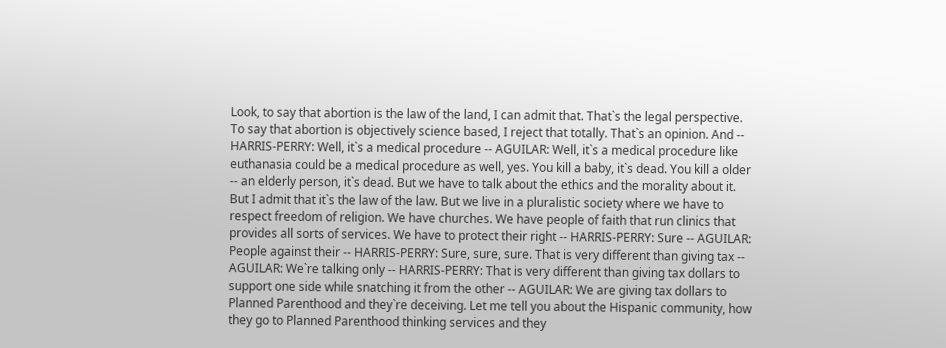Look, to say that abortion is the law of the land, I can admit that. That`s the legal perspective. To say that abortion is objectively science based, I reject that totally. That`s an opinion. And -- HARRIS-PERRY: Well, it`s a medical procedure -- AGUILAR: Well, it`s a medical procedure like euthanasia could be a medical procedure as well, yes. You kill a baby, it`s dead. You kill a older -- an elderly person, it`s dead. But we have to talk about the ethics and the morality about it. But I admit that it`s the law of the law. But we live in a pluralistic society where we have to respect freedom of religion. We have churches. We have people of faith that run clinics that provides all sorts of services. We have to protect their right -- HARRIS-PERRY: Sure -- AGUILAR: People against their -- HARRIS-PERRY: Sure, sure, sure. That is very different than giving tax -- AGUILAR: We`re talking only -- HARRIS-PERRY: That is very different than giving tax dollars to support one side while snatching it from the other -- AGUILAR: We are giving tax dollars to Planned Parenthood and they`re deceiving. Let me tell you about the Hispanic community, how they go to Planned Parenthood thinking services and they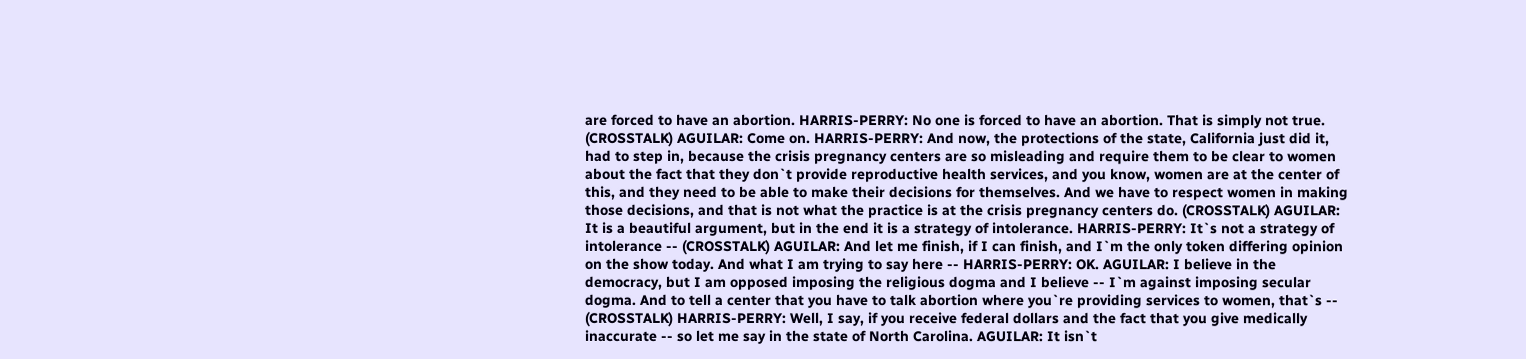are forced to have an abortion. HARRIS-PERRY: No one is forced to have an abortion. That is simply not true. (CROSSTALK) AGUILAR: Come on. HARRIS-PERRY: And now, the protections of the state, California just did it, had to step in, because the crisis pregnancy centers are so misleading and require them to be clear to women about the fact that they don`t provide reproductive health services, and you know, women are at the center of this, and they need to be able to make their decisions for themselves. And we have to respect women in making those decisions, and that is not what the practice is at the crisis pregnancy centers do. (CROSSTALK) AGUILAR: It is a beautiful argument, but in the end it is a strategy of intolerance. HARRIS-PERRY: It`s not a strategy of intolerance -- (CROSSTALK) AGUILAR: And let me finish, if I can finish, and I`m the only token differing opinion on the show today. And what I am trying to say here -- HARRIS-PERRY: OK. AGUILAR: I believe in the democracy, but I am opposed imposing the religious dogma and I believe -- I`m against imposing secular dogma. And to tell a center that you have to talk abortion where you`re providing services to women, that`s -- (CROSSTALK) HARRIS-PERRY: Well, I say, if you receive federal dollars and the fact that you give medically inaccurate -- so let me say in the state of North Carolina. AGUILAR: It isn`t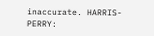inaccurate. HARRIS-PERRY: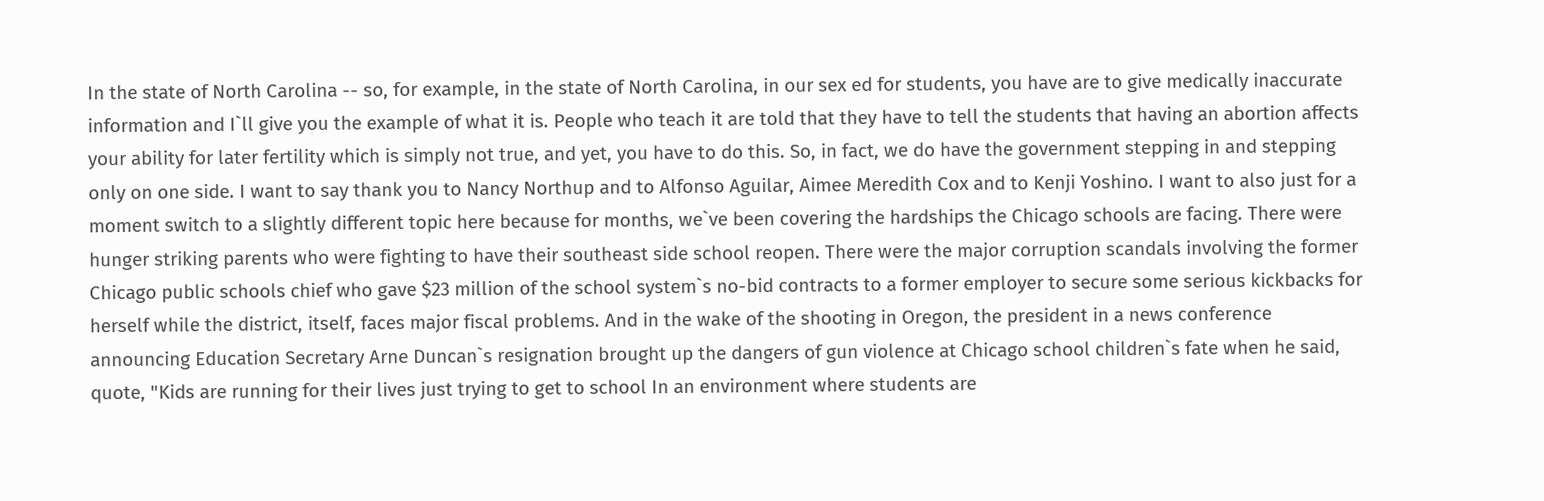In the state of North Carolina -- so, for example, in the state of North Carolina, in our sex ed for students, you have are to give medically inaccurate information and I`ll give you the example of what it is. People who teach it are told that they have to tell the students that having an abortion affects your ability for later fertility which is simply not true, and yet, you have to do this. So, in fact, we do have the government stepping in and stepping only on one side. I want to say thank you to Nancy Northup and to Alfonso Aguilar, Aimee Meredith Cox and to Kenji Yoshino. I want to also just for a moment switch to a slightly different topic here because for months, we`ve been covering the hardships the Chicago schools are facing. There were hunger striking parents who were fighting to have their southeast side school reopen. There were the major corruption scandals involving the former Chicago public schools chief who gave $23 million of the school system`s no-bid contracts to a former employer to secure some serious kickbacks for herself while the district, itself, faces major fiscal problems. And in the wake of the shooting in Oregon, the president in a news conference announcing Education Secretary Arne Duncan`s resignation brought up the dangers of gun violence at Chicago school children`s fate when he said, quote, "Kids are running for their lives just trying to get to school In an environment where students are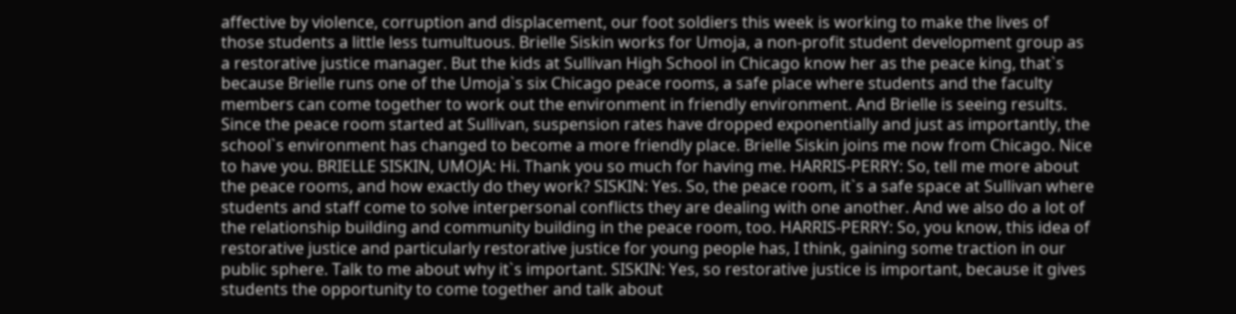affective by violence, corruption and displacement, our foot soldiers this week is working to make the lives of those students a little less tumultuous. Brielle Siskin works for Umoja, a non-profit student development group as a restorative justice manager. But the kids at Sullivan High School in Chicago know her as the peace king, that`s because Brielle runs one of the Umoja`s six Chicago peace rooms, a safe place where students and the faculty members can come together to work out the environment in friendly environment. And Brielle is seeing results. Since the peace room started at Sullivan, suspension rates have dropped exponentially and just as importantly, the school`s environment has changed to become a more friendly place. Brielle Siskin joins me now from Chicago. Nice to have you. BRIELLE SISKIN, UMOJA: Hi. Thank you so much for having me. HARRIS-PERRY: So, tell me more about the peace rooms, and how exactly do they work? SISKIN: Yes. So, the peace room, it`s a safe space at Sullivan where students and staff come to solve interpersonal conflicts they are dealing with one another. And we also do a lot of the relationship building and community building in the peace room, too. HARRIS-PERRY: So, you know, this idea of restorative justice and particularly restorative justice for young people has, I think, gaining some traction in our public sphere. Talk to me about why it`s important. SISKIN: Yes, so restorative justice is important, because it gives students the opportunity to come together and talk about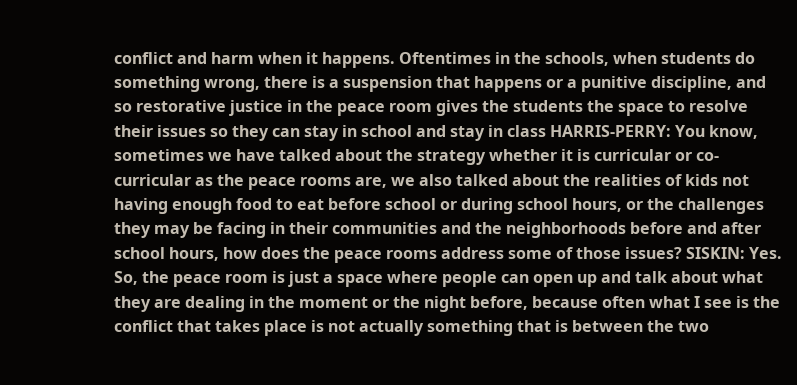conflict and harm when it happens. Oftentimes in the schools, when students do something wrong, there is a suspension that happens or a punitive discipline, and so restorative justice in the peace room gives the students the space to resolve their issues so they can stay in school and stay in class HARRIS-PERRY: You know, sometimes we have talked about the strategy whether it is curricular or co-curricular as the peace rooms are, we also talked about the realities of kids not having enough food to eat before school or during school hours, or the challenges they may be facing in their communities and the neighborhoods before and after school hours, how does the peace rooms address some of those issues? SISKIN: Yes. So, the peace room is just a space where people can open up and talk about what they are dealing in the moment or the night before, because often what I see is the conflict that takes place is not actually something that is between the two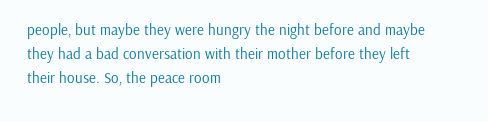people, but maybe they were hungry the night before and maybe they had a bad conversation with their mother before they left their house. So, the peace room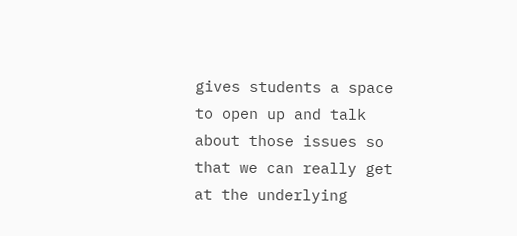gives students a space to open up and talk about those issues so that we can really get at the underlying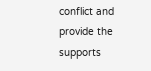conflict and provide the supports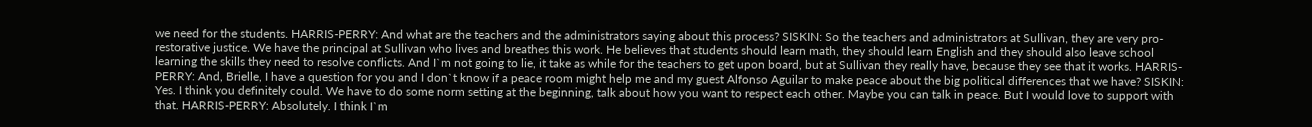we need for the students. HARRIS-PERRY: And what are the teachers and the administrators saying about this process? SISKIN: So the teachers and administrators at Sullivan, they are very pro- restorative justice. We have the principal at Sullivan who lives and breathes this work. He believes that students should learn math, they should learn English and they should also leave school learning the skills they need to resolve conflicts. And I`m not going to lie, it take as while for the teachers to get upon board, but at Sullivan they really have, because they see that it works. HARRIS-PERRY: And, Brielle, I have a question for you and I don`t know if a peace room might help me and my guest Alfonso Aguilar to make peace about the big political differences that we have? SISKIN: Yes. I think you definitely could. We have to do some norm setting at the beginning, talk about how you want to respect each other. Maybe you can talk in peace. But I would love to support with that. HARRIS-PERRY: Absolutely. I think I`m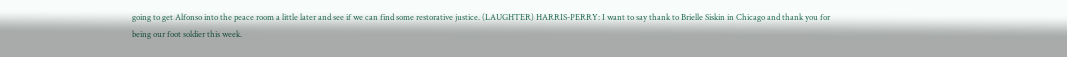going to get Alfonso into the peace room a little later and see if we can find some restorative justice. (LAUGHTER) HARRIS-PERRY: I want to say thank to Brielle Siskin in Chicago and thank you for being our foot soldier this week.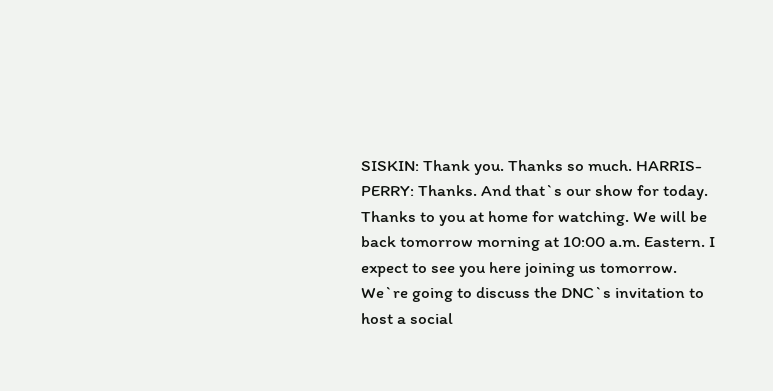SISKIN: Thank you. Thanks so much. HARRIS-PERRY: Thanks. And that`s our show for today. Thanks to you at home for watching. We will be back tomorrow morning at 10:00 a.m. Eastern. I expect to see you here joining us tomorrow. We`re going to discuss the DNC`s invitation to host a social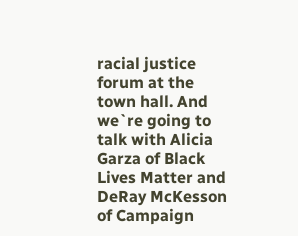racial justice forum at the town hall. And we`re going to talk with Alicia Garza of Black Lives Matter and DeRay McKesson of Campaign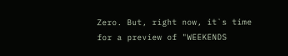Zero. But, right now, it`s time for a preview of "WEEKENDS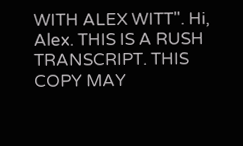WITH ALEX WITT". Hi, Alex. THIS IS A RUSH TRANSCRIPT. THIS COPY MAY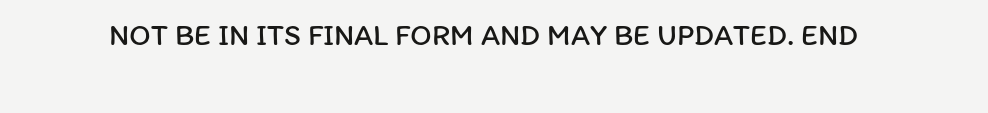NOT BE IN ITS FINAL FORM AND MAY BE UPDATED. END